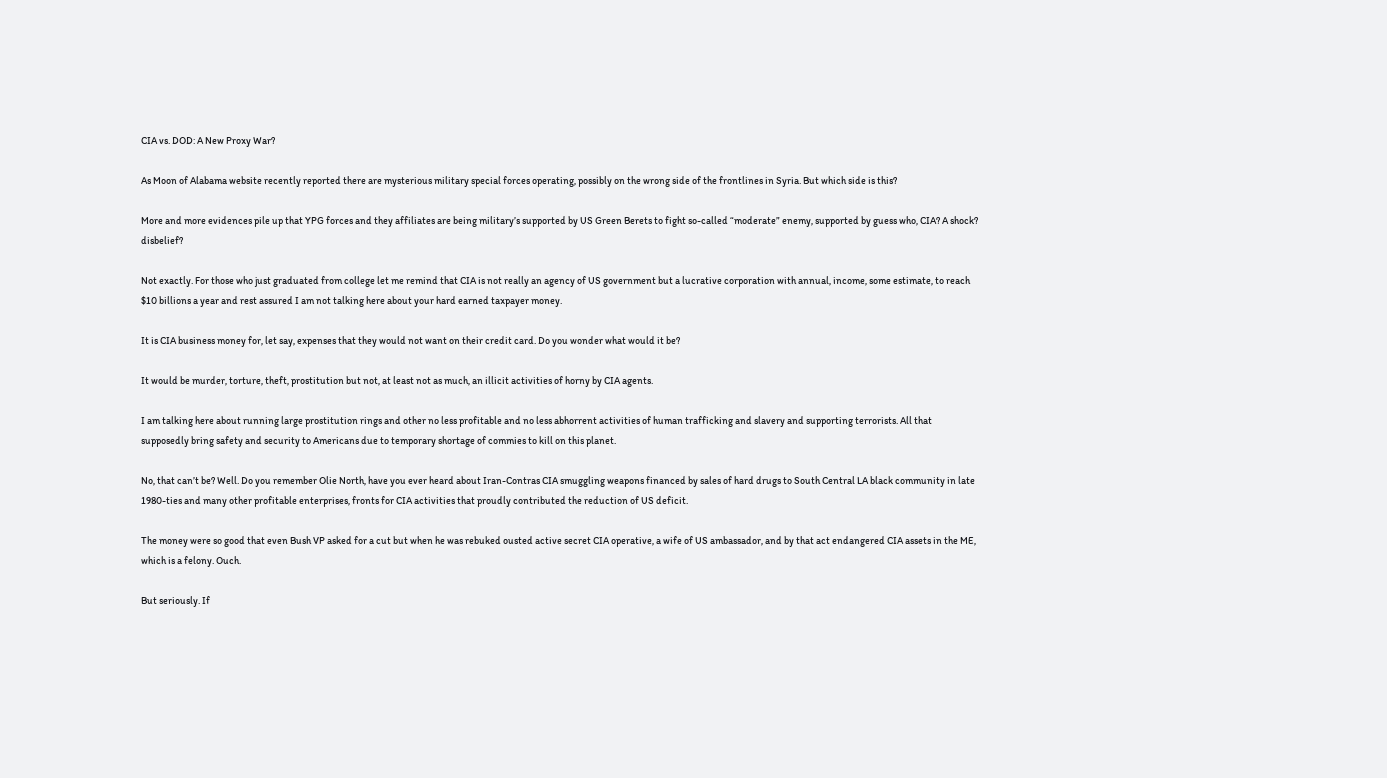CIA vs. DOD: A New Proxy War?

As Moon of Alabama website recently reported there are mysterious military special forces operating, possibly on the wrong side of the frontlines in Syria. But which side is this?

More and more evidences pile up that YPG forces and they affiliates are being military’s supported by US Green Berets to fight so-called “moderate” enemy, supported by guess who, CIA? A shock? disbelief?

Not exactly. For those who just graduated from college let me remind that CIA is not really an agency of US government but a lucrative corporation with annual, income, some estimate, to reach $10 billions a year and rest assured I am not talking here about your hard earned taxpayer money.

It is CIA business money for, let say, expenses that they would not want on their credit card. Do you wonder what would it be?

It would be murder, torture, theft, prostitution but not, at least not as much, an illicit activities of horny by CIA agents.

I am talking here about running large prostitution rings and other no less profitable and no less abhorrent activities of human trafficking and slavery and supporting terrorists. All that supposedly bring safety and security to Americans due to temporary shortage of commies to kill on this planet.

No, that can’t be? Well. Do you remember Olie North, have you ever heard about Iran-Contras CIA smuggling weapons financed by sales of hard drugs to South Central LA black community in late 1980-ties and many other profitable enterprises, fronts for CIA activities that proudly contributed the reduction of US deficit.

The money were so good that even Bush VP asked for a cut but when he was rebuked ousted active secret CIA operative, a wife of US ambassador, and by that act endangered CIA assets in the ME, which is a felony. Ouch.

But seriously. If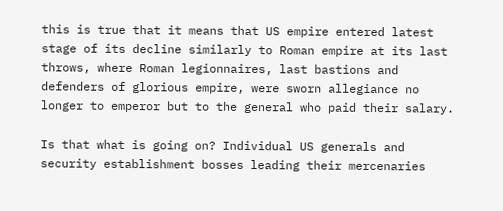this is true that it means that US empire entered latest stage of its decline similarly to Roman empire at its last throws, where Roman legionnaires, last bastions and defenders of glorious empire, were sworn allegiance no longer to emperor but to the general who paid their salary.

Is that what is going on? Individual US generals and security establishment bosses leading their mercenaries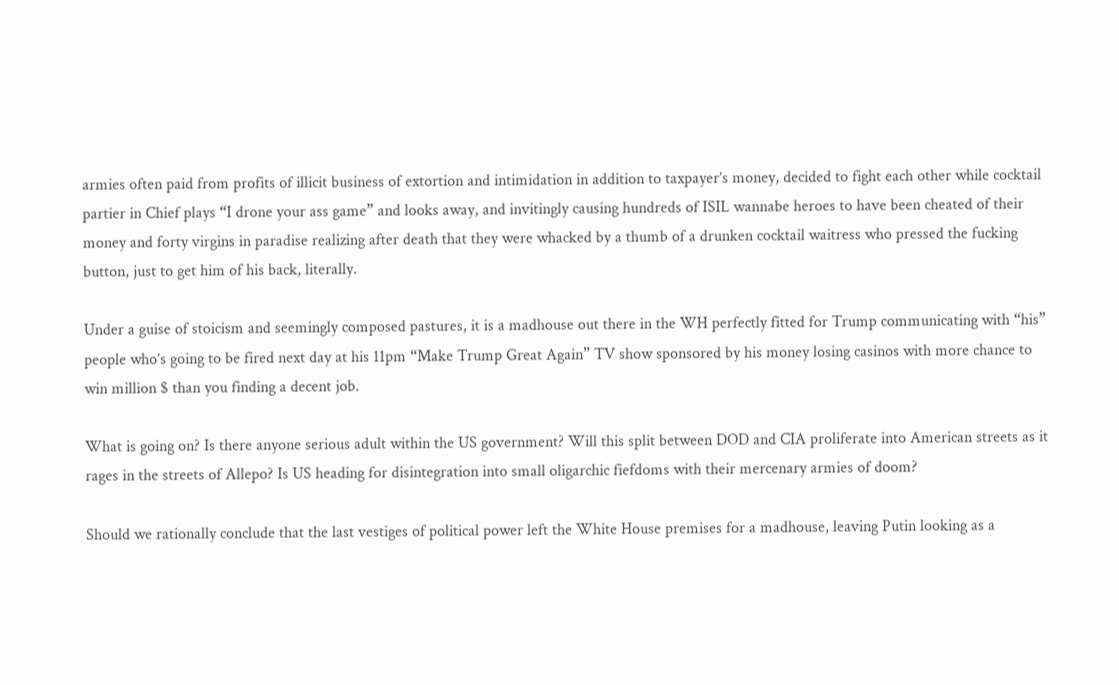armies often paid from profits of illicit business of extortion and intimidation in addition to taxpayer’s money, decided to fight each other while cocktail partier in Chief plays “I drone your ass game” and looks away, and invitingly causing hundreds of ISIL wannabe heroes to have been cheated of their money and forty virgins in paradise realizing after death that they were whacked by a thumb of a drunken cocktail waitress who pressed the fucking button, just to get him of his back, literally.

Under a guise of stoicism and seemingly composed pastures, it is a madhouse out there in the WH perfectly fitted for Trump communicating with “his” people who’s going to be fired next day at his 11pm “Make Trump Great Again” TV show sponsored by his money losing casinos with more chance to win million $ than you finding a decent job.

What is going on? Is there anyone serious adult within the US government? Will this split between DOD and CIA proliferate into American streets as it rages in the streets of Allepo? Is US heading for disintegration into small oligarchic fiefdoms with their mercenary armies of doom?

Should we rationally conclude that the last vestiges of political power left the White House premises for a madhouse, leaving Putin looking as a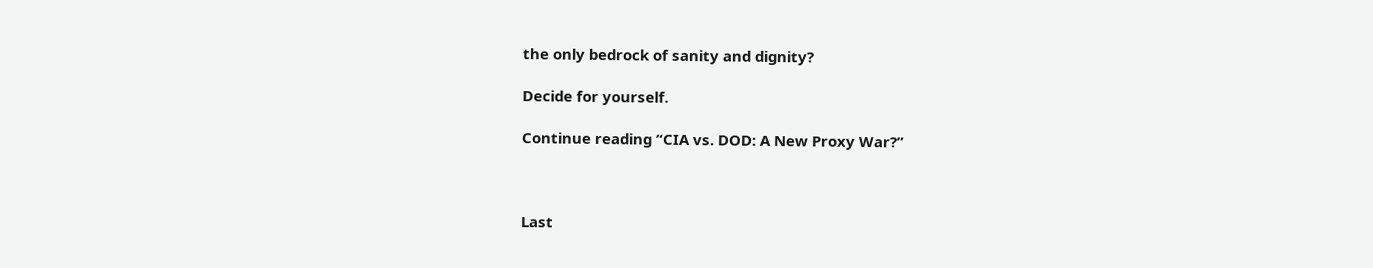the only bedrock of sanity and dignity?

Decide for yourself.

Continue reading “CIA vs. DOD: A New Proxy War?”



Last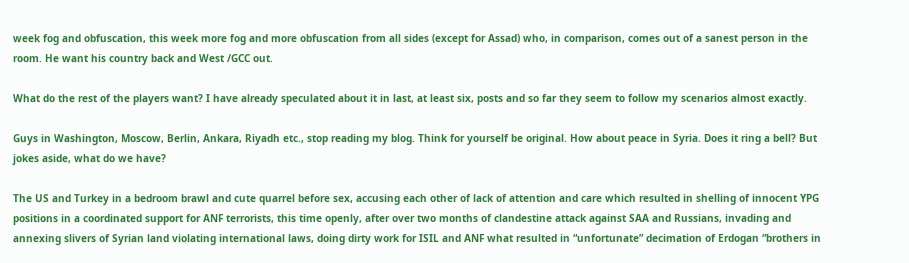week fog and obfuscation, this week more fog and more obfuscation from all sides (except for Assad) who, in comparison, comes out of a sanest person in the room. He want his country back and West /GCC out.

What do the rest of the players want? I have already speculated about it in last, at least six, posts and so far they seem to follow my scenarios almost exactly.

Guys in Washington, Moscow, Berlin, Ankara, Riyadh etc., stop reading my blog. Think for yourself be original. How about peace in Syria. Does it ring a bell? But jokes aside, what do we have?

The US and Turkey in a bedroom brawl and cute quarrel before sex, accusing each other of lack of attention and care which resulted in shelling of innocent YPG positions in a coordinated support for ANF terrorists, this time openly, after over two months of clandestine attack against SAA and Russians, invading and annexing slivers of Syrian land violating international laws, doing dirty work for ISIL and ANF what resulted in “unfortunate” decimation of Erdogan “brothers in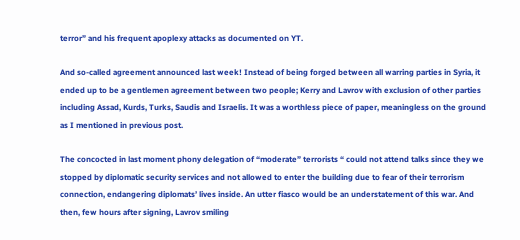terror” and his frequent apoplexy attacks as documented on YT.

And so-called agreement announced last week! Instead of being forged between all warring parties in Syria, it ended up to be a gentlemen agreement between two people; Kerry and Lavrov with exclusion of other parties including Assad, Kurds, Turks, Saudis and Israelis. It was a worthless piece of paper, meaningless on the ground as I mentioned in previous post.

The concocted in last moment phony delegation of “moderate” terrorists “ could not attend talks since they we stopped by diplomatic security services and not allowed to enter the building due to fear of their terrorism connection, endangering diplomats’ lives inside. An utter fiasco would be an understatement of this war. And then, few hours after signing, Lavrov smiling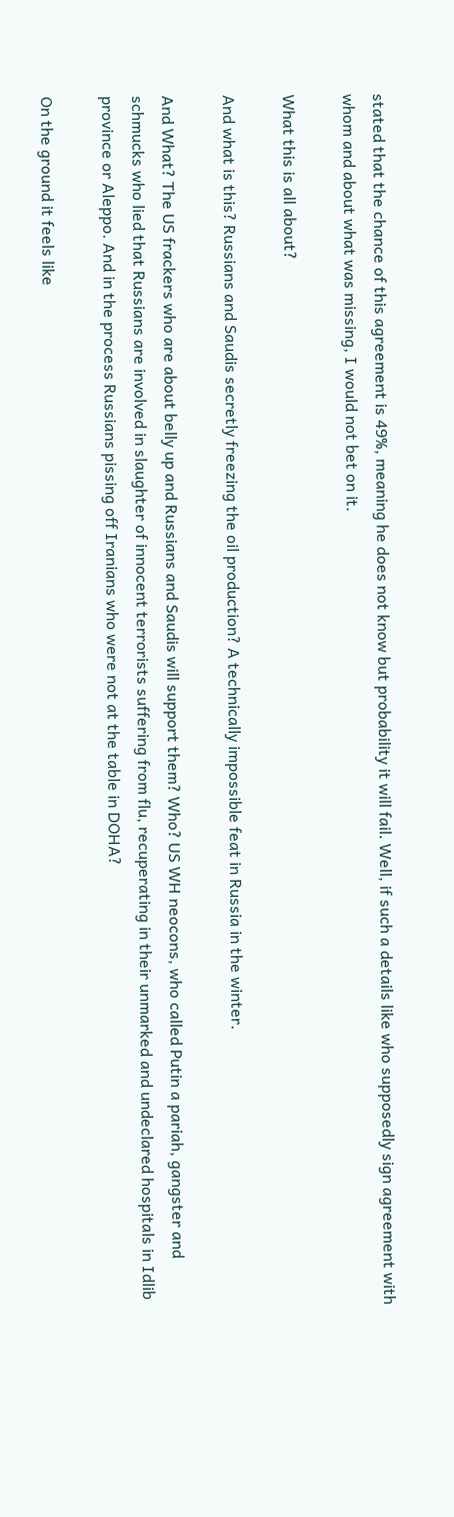stated that the chance of this agreement is 49%, meaning he does not know but probability it will fail. Well, if such a details like who supposedly sign agreement with whom and about what was missing, I would not bet on it.

What this is all about?

And what is this? Russians and Saudis secretly freezing the oil production? A technically impossible feat in Russia in the winter.

And What? The US frackers who are about belly up and Russians and Saudis will support them? Who? US WH neocons, who called Putin a pariah, gangster and schmucks who lied that Russians are involved in slaughter of innocent terrorists suffering from flu, recuperating in their unmarked and undeclared hospitals in Idlib province or Aleppo. And in the process Russians pissing off Iranians who were not at the table in DOHA?

On the ground it feels like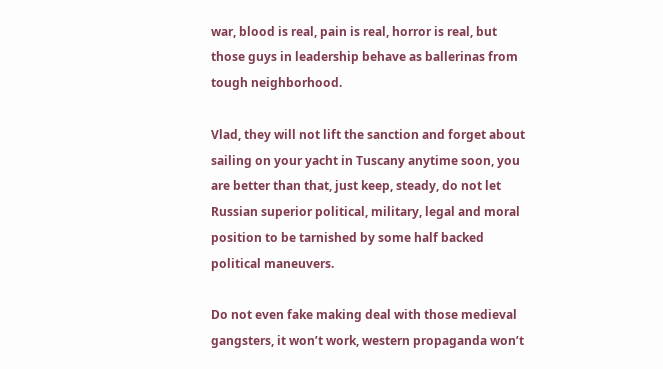war, blood is real, pain is real, horror is real, but those guys in leadership behave as ballerinas from tough neighborhood.

Vlad, they will not lift the sanction and forget about sailing on your yacht in Tuscany anytime soon, you are better than that, just keep, steady, do not let Russian superior political, military, legal and moral position to be tarnished by some half backed political maneuvers.

Do not even fake making deal with those medieval gangsters, it won’t work, western propaganda won’t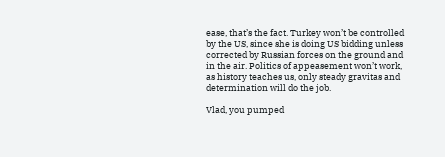ease, that’s the fact. Turkey won’t be controlled by the US, since she is doing US bidding unless corrected by Russian forces on the ground and in the air. Politics of appeasement won’t work, as history teaches us, only steady gravitas and determination will do the job.

Vlad, you pumped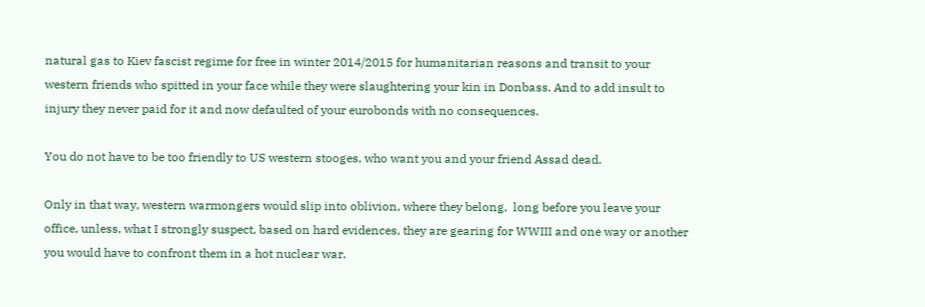natural gas to Kiev fascist regime for free in winter 2014/2015 for humanitarian reasons and transit to your western friends who spitted in your face while they were slaughtering your kin in Donbass. And to add insult to injury they never paid for it and now defaulted of your eurobonds with no consequences.

You do not have to be too friendly to US western stooges, who want you and your friend Assad dead.

Only in that way, western warmongers would slip into oblivion, where they belong,  long before you leave your office, unless, what I strongly suspect, based on hard evidences, they are gearing for WWIII and one way or another you would have to confront them in a hot nuclear war.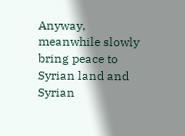Anyway, meanwhile slowly bring peace to Syrian land and Syrian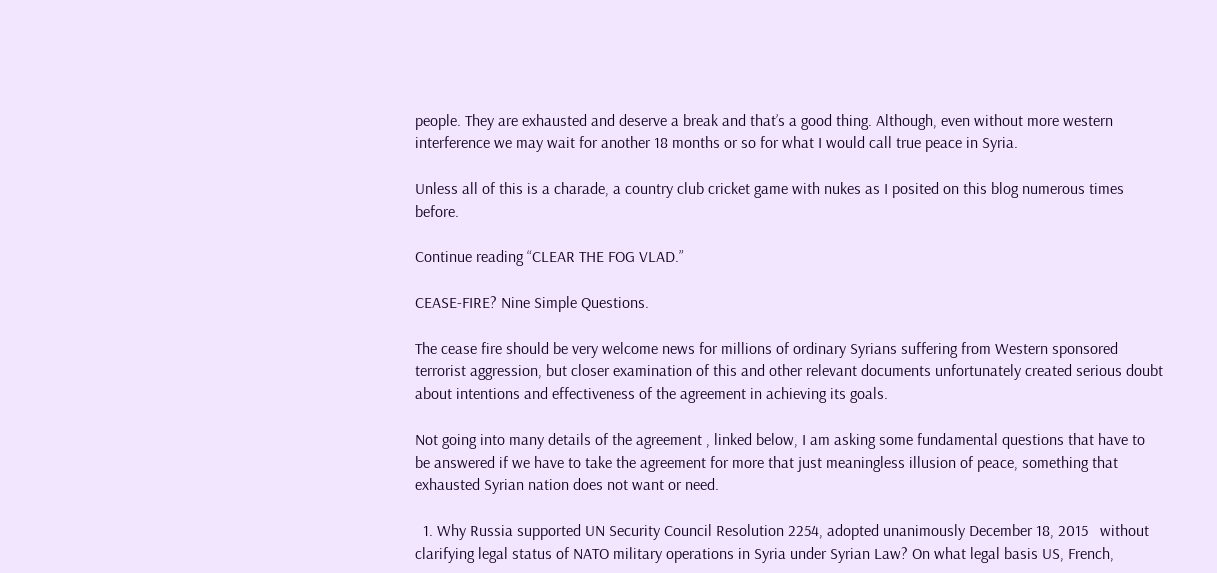people. They are exhausted and deserve a break and that’s a good thing. Although, even without more western interference we may wait for another 18 months or so for what I would call true peace in Syria.

Unless all of this is a charade, a country club cricket game with nukes as I posited on this blog numerous times before.

Continue reading “CLEAR THE FOG VLAD.”

CEASE-FIRE? Nine Simple Questions.

The cease fire should be very welcome news for millions of ordinary Syrians suffering from Western sponsored terrorist aggression, but closer examination of this and other relevant documents unfortunately created serious doubt about intentions and effectiveness of the agreement in achieving its goals.

Not going into many details of the agreement , linked below, I am asking some fundamental questions that have to be answered if we have to take the agreement for more that just meaningless illusion of peace, something that exhausted Syrian nation does not want or need.

  1. Why Russia supported UN Security Council Resolution 2254, adopted unanimously December 18, 2015   without clarifying legal status of NATO military operations in Syria under Syrian Law? On what legal basis US, French,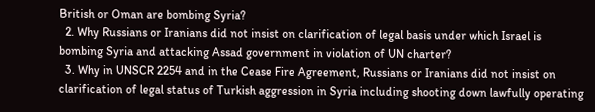British or Oman are bombing Syria?
  2. Why Russians or Iranians did not insist on clarification of legal basis under which Israel is bombing Syria and attacking Assad government in violation of UN charter?
  3. Why in UNSCR 2254 and in the Cease Fire Agreement, Russians or Iranians did not insist on clarification of legal status of Turkish aggression in Syria including shooting down lawfully operating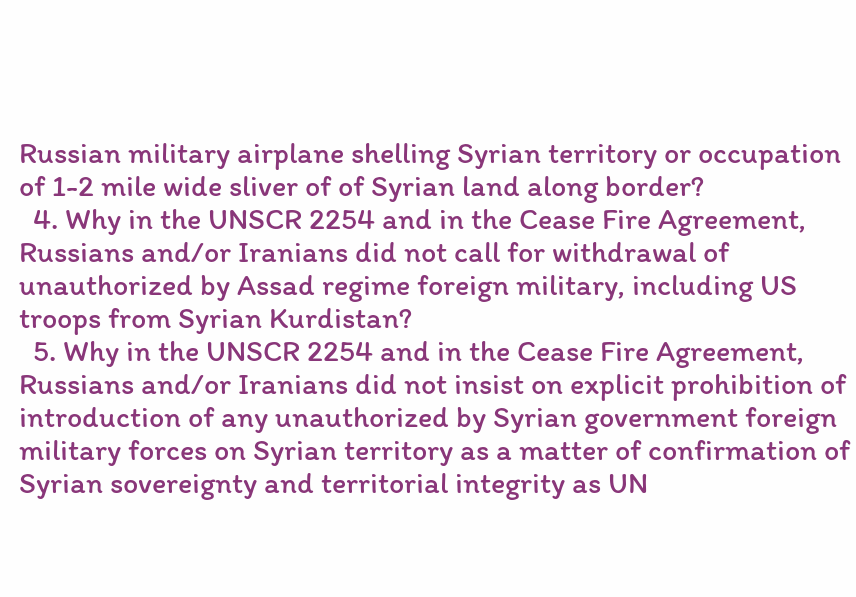Russian military airplane shelling Syrian territory or occupation of 1-2 mile wide sliver of of Syrian land along border?
  4. Why in the UNSCR 2254 and in the Cease Fire Agreement, Russians and/or Iranians did not call for withdrawal of unauthorized by Assad regime foreign military, including US troops from Syrian Kurdistan?
  5. Why in the UNSCR 2254 and in the Cease Fire Agreement, Russians and/or Iranians did not insist on explicit prohibition of introduction of any unauthorized by Syrian government foreign military forces on Syrian territory as a matter of confirmation of Syrian sovereignty and territorial integrity as UN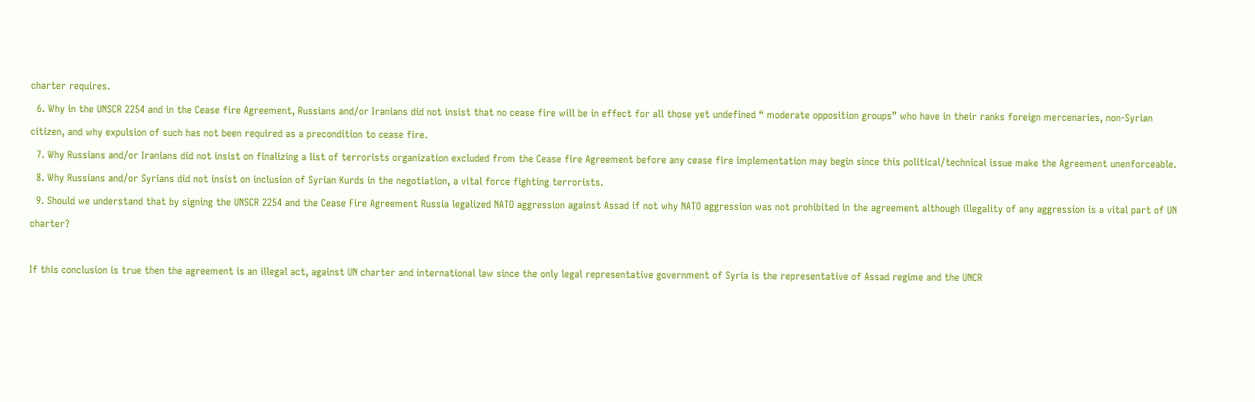charter requires.
  6. Why in the UNSCR 2254 and in the Cease fire Agreement, Russians and/or Iranians did not insist that no cease fire will be in effect for all those yet undefined “ moderate opposition groups” who have in their ranks foreign mercenaries, non-Syrian citizen, and why expulsion of such has not been required as a precondition to cease fire.
  7. Why Russians and/or Iranians did not insist on finalizing a list of terrorists organization excluded from the Cease fire Agreement before any cease fire implementation may begin since this political/technical issue make the Agreement unenforceable.
  8. Why Russians and/or Syrians did not insist on inclusion of Syrian Kurds in the negotiation, a vital force fighting terrorists.
  9. Should we understand that by signing the UNSCR 2254 and the Cease Fire Agreement Russia legalized NATO aggression against Assad if not why NATO aggression was not prohibited in the agreement although illegality of any aggression is a vital part of UN charter?

If this conclusion is true then the agreement is an illegal act, against UN charter and international law since the only legal representative government of Syria is the representative of Assad regime and the UNCR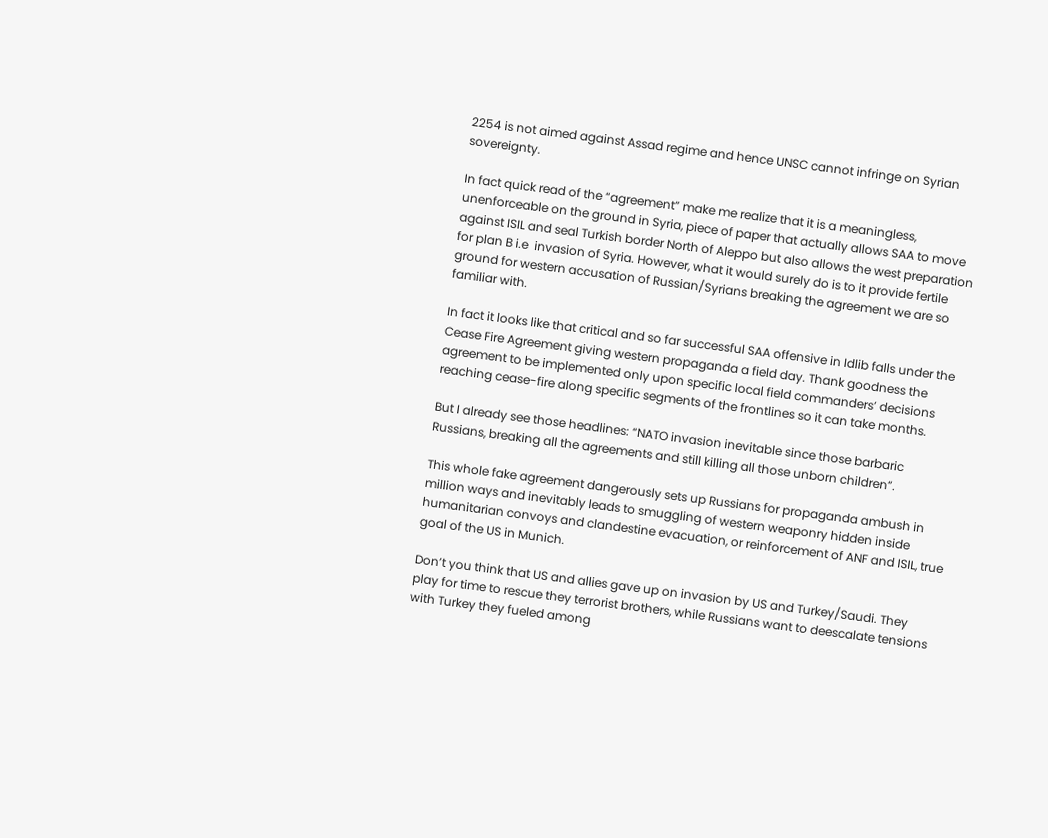2254 is not aimed against Assad regime and hence UNSC cannot infringe on Syrian sovereignty.

In fact quick read of the “agreement” make me realize that it is a meaningless, unenforceable on the ground in Syria, piece of paper that actually allows SAA to move against ISIL and seal Turkish border North of Aleppo but also allows the west preparation for plan B i.e  invasion of Syria. However, what it would surely do is to it provide fertile ground for western accusation of Russian/Syrians breaking the agreement we are so familiar with.

In fact it looks like that critical and so far successful SAA offensive in Idlib falls under the Cease Fire Agreement giving western propaganda a field day. Thank goodness the agreement to be implemented only upon specific local field commanders’ decisions reaching cease-fire along specific segments of the frontlines so it can take months.

But I already see those headlines: “NATO invasion inevitable since those barbaric Russians, breaking all the agreements and still killing all those unborn children”.

This whole fake agreement dangerously sets up Russians for propaganda ambush in million ways and inevitably leads to smuggling of western weaponry hidden inside humanitarian convoys and clandestine evacuation, or reinforcement of ANF and ISIL, true goal of the US in Munich.

Don’t you think that US and allies gave up on invasion by US and Turkey/Saudi. They play for time to rescue they terrorist brothers, while Russians want to deescalate tensions with Turkey they fueled among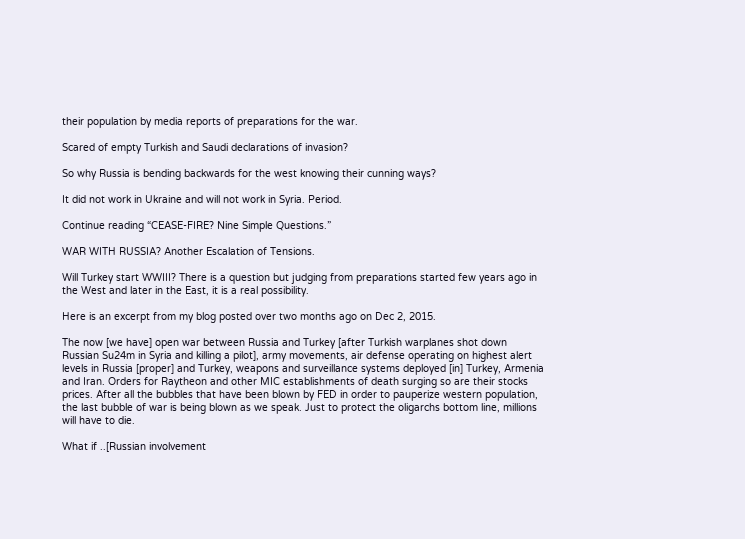their population by media reports of preparations for the war.

Scared of empty Turkish and Saudi declarations of invasion?

So why Russia is bending backwards for the west knowing their cunning ways?

It did not work in Ukraine and will not work in Syria. Period.

Continue reading “CEASE-FIRE? Nine Simple Questions.”

WAR WITH RUSSIA? Another Escalation of Tensions.

Will Turkey start WWIII? There is a question but judging from preparations started few years ago in the West and later in the East, it is a real possibility.

Here is an excerpt from my blog posted over two months ago on Dec 2, 2015.

The now [we have] open war between Russia and Turkey [after Turkish warplanes shot down Russian Su24m in Syria and killing a pilot], army movements, air defense operating on highest alert levels in Russia [proper] and Turkey, weapons and surveillance systems deployed [in] Turkey, Armenia and Iran. Orders for Raytheon and other MIC establishments of death surging so are their stocks prices. After all the bubbles that have been blown by FED in order to pauperize western population, the last bubble of war is being blown as we speak. Just to protect the oligarchs bottom line, millions will have to die.

What if ..[Russian involvement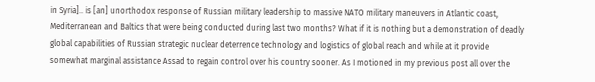in Syria].. is [an] unorthodox response of Russian military leadership to massive NATO military maneuvers in Atlantic coast, Mediterranean and Baltics that were being conducted during last two months? What if it is nothing but a demonstration of deadly global capabilities of Russian strategic nuclear deterrence technology and logistics of global reach and while at it provide somewhat marginal assistance Assad to regain control over his country sooner. As I motioned in my previous post all over the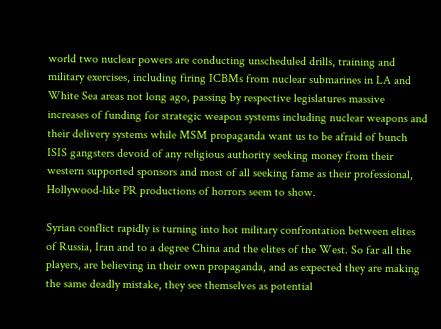world two nuclear powers are conducting unscheduled drills, training and military exercises, including firing ICBMs from nuclear submarines in LA and White Sea areas not long ago, passing by respective legislatures massive increases of funding for strategic weapon systems including nuclear weapons and their delivery systems while MSM propaganda want us to be afraid of bunch ISIS gangsters devoid of any religious authority seeking money from their western supported sponsors and most of all seeking fame as their professional, Hollywood-like PR productions of horrors seem to show.

Syrian conflict rapidly is turning into hot military confrontation between elites of Russia, Iran and to a degree China and the elites of the West. So far all the players, are believing in their own propaganda, and as expected they are making the same deadly mistake, they see themselves as potential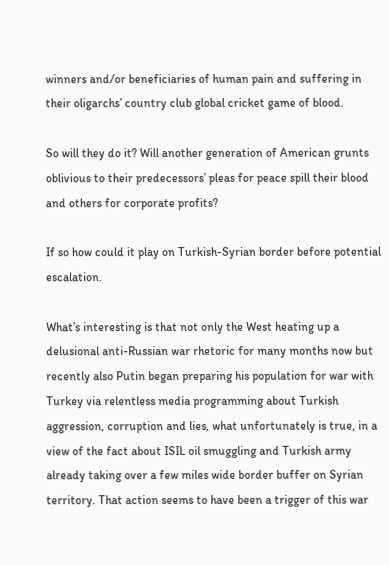winners and/or beneficiaries of human pain and suffering in their oligarchs’ country club global cricket game of blood.

So will they do it? Will another generation of American grunts oblivious to their predecessors’ pleas for peace spill their blood and others for corporate profits?

If so how could it play on Turkish-Syrian border before potential escalation.

What’s interesting is that not only the West heating up a delusional anti-Russian war rhetoric for many months now but recently also Putin began preparing his population for war with Turkey via relentless media programming about Turkish aggression, corruption and lies, what unfortunately is true, in a view of the fact about ISIL oil smuggling and Turkish army already taking over a few miles wide border buffer on Syrian territory. That action seems to have been a trigger of this war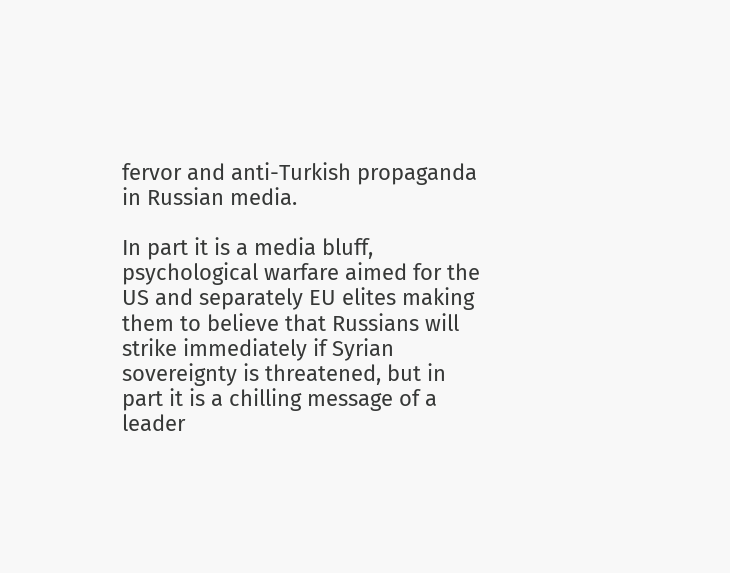fervor and anti-Turkish propaganda in Russian media.

In part it is a media bluff, psychological warfare aimed for the US and separately EU elites making them to believe that Russians will strike immediately if Syrian sovereignty is threatened, but in part it is a chilling message of a leader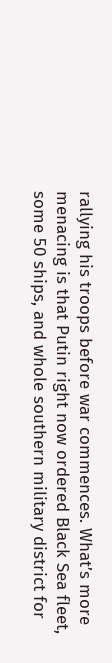rallying his troops before war commences. What’s more menacing is that Putin right now ordered Black Sea fleet, some 50 ships, and whole southern military district for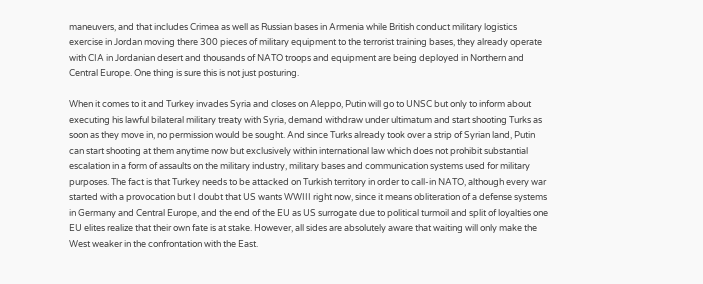maneuvers, and that includes Crimea as well as Russian bases in Armenia while British conduct military logistics exercise in Jordan moving there 300 pieces of military equipment to the terrorist training bases, they already operate with CIA in Jordanian desert and thousands of NATO troops and equipment are being deployed in Northern and Central Europe. One thing is sure this is not just posturing.

When it comes to it and Turkey invades Syria and closes on Aleppo, Putin will go to UNSC but only to inform about executing his lawful bilateral military treaty with Syria, demand withdraw under ultimatum and start shooting Turks as soon as they move in, no permission would be sought. And since Turks already took over a strip of Syrian land, Putin can start shooting at them anytime now but exclusively within international law which does not prohibit substantial escalation in a form of assaults on the military industry, military bases and communication systems used for military purposes. The fact is that Turkey needs to be attacked on Turkish territory in order to call-in NATO, although every war started with a provocation but I doubt that US wants WWIII right now, since it means obliteration of a defense systems in Germany and Central Europe, and the end of the EU as US surrogate due to political turmoil and split of loyalties one EU elites realize that their own fate is at stake. However, all sides are absolutely aware that waiting will only make the West weaker in the confrontation with the East.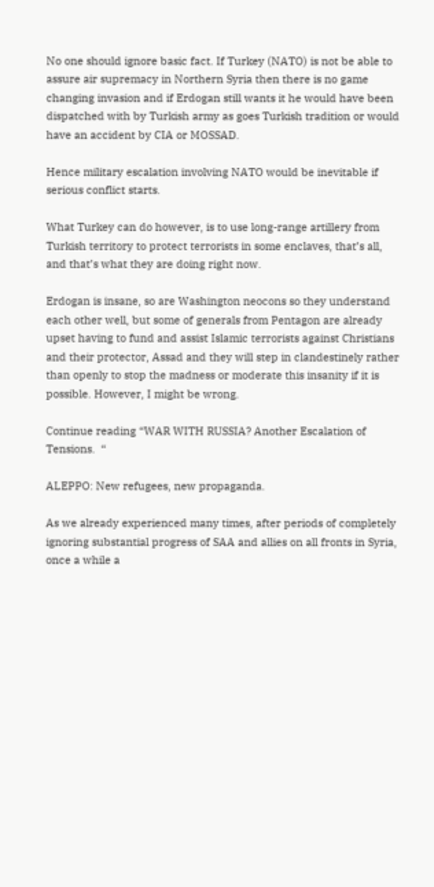No one should ignore basic fact. If Turkey (NATO) is not be able to assure air supremacy in Northern Syria then there is no game changing invasion and if Erdogan still wants it he would have been dispatched with by Turkish army as goes Turkish tradition or would have an accident by CIA or MOSSAD.

Hence military escalation involving NATO would be inevitable if serious conflict starts.

What Turkey can do however, is to use long-range artillery from Turkish territory to protect terrorists in some enclaves, that’s all, and that’s what they are doing right now.

Erdogan is insane, so are Washington neocons so they understand each other well, but some of generals from Pentagon are already upset having to fund and assist Islamic terrorists against Christians and their protector, Assad and they will step in clandestinely rather than openly to stop the madness or moderate this insanity if it is possible. However, I might be wrong.

Continue reading “WAR WITH RUSSIA? Another Escalation of Tensions.  “

ALEPPO: New refugees, new propaganda.

As we already experienced many times, after periods of completely ignoring substantial progress of SAA and allies on all fronts in Syria, once a while a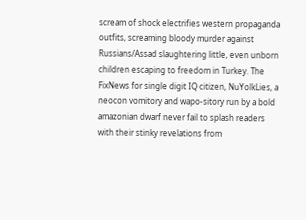scream of shock electrifies western propaganda outfits, screaming bloody murder against Russians/Assad slaughtering little, even unborn children escaping to freedom in Turkey. The FixNews for single digit IQ citizen, NuYolkLies, a neocon vomitory and wapo-sitory run by a bold amazonian dwarf never fail to splash readers with their stinky revelations from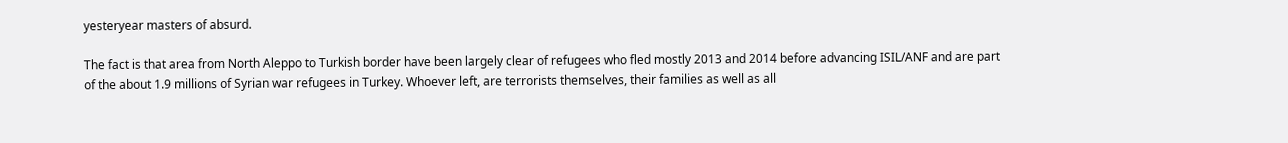yesteryear masters of absurd.

The fact is that area from North Aleppo to Turkish border have been largely clear of refugees who fled mostly 2013 and 2014 before advancing ISIL/ANF and are part of the about 1.9 millions of Syrian war refugees in Turkey. Whoever left, are terrorists themselves, their families as well as all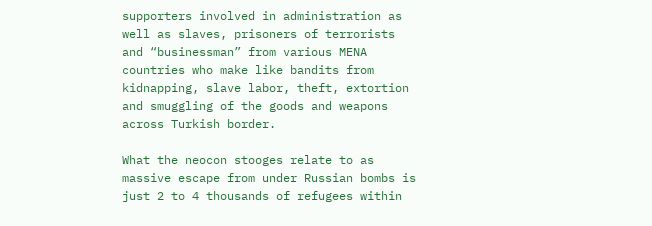supporters involved in administration as well as slaves, prisoners of terrorists and “businessman” from various MENA countries who make like bandits from kidnapping, slave labor, theft, extortion and smuggling of the goods and weapons across Turkish border.

What the neocon stooges relate to as massive escape from under Russian bombs is just 2 to 4 thousands of refugees within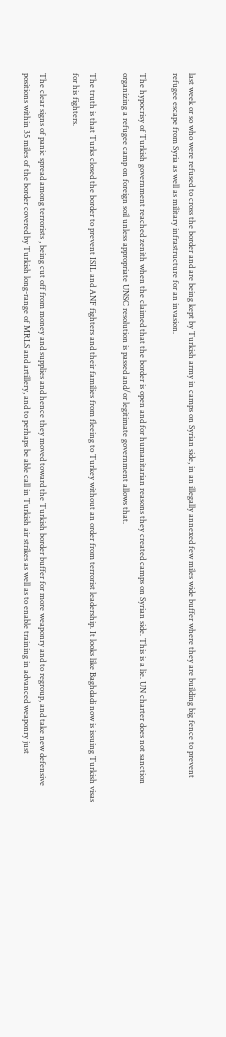last week or so who were refused to cross the border and are being kept by Turkish army in camps on Syrian side, in an illegally annexed few miles wide buffer where they are building big fence to prevent refugee escape from Syria as well as military infrastructure for an invasion.

The hypocrisy of Turkish government reached zenith when the claimed that the border is open and for humanitarian reasons they created camps on Syrian side. This is a lie. UN charter does not sanction organizing a refugee camp on foreign soil unless appropriate UNSC resolution is passed and/or legitimate government allows that.

The truth is that Turks closed the border to prevent ISIL and ANF fighters and their families from fleeing to Turkey without an order from terrorist leadership. It looks like Baghdadi now is issuing Turkish visas for his fighters.

The clear signs of panic spread among terrorists , being cut off from money and supplies and hence they moved toward the Turkish border buffer for more weaponry and to regroup, and take new defensive positions within 35 miles of the border covered by Turkish long-range of MRLS and artillery, and to perhaps be able call in Turkish air strikes as well as to enable training in advanced weaponry just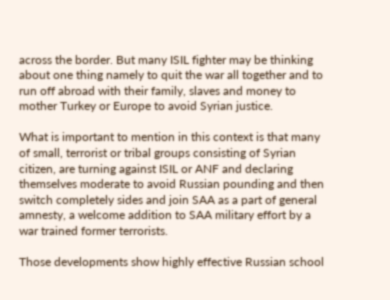across the border. But many ISIL fighter may be thinking about one thing namely to quit the war all together and to run off abroad with their family, slaves and money to mother Turkey or Europe to avoid Syrian justice.

What is important to mention in this context is that many of small, terrorist or tribal groups consisting of Syrian citizen, are turning against ISIL or ANF and declaring themselves moderate to avoid Russian pounding and then switch completely sides and join SAA as a part of general amnesty, a welcome addition to SAA military effort by a war trained former terrorists.

Those developments show highly effective Russian school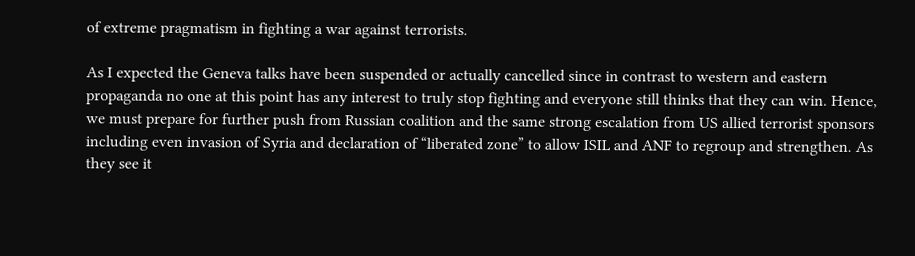of extreme pragmatism in fighting a war against terrorists.

As I expected the Geneva talks have been suspended or actually cancelled since in contrast to western and eastern propaganda no one at this point has any interest to truly stop fighting and everyone still thinks that they can win. Hence, we must prepare for further push from Russian coalition and the same strong escalation from US allied terrorist sponsors including even invasion of Syria and declaration of “liberated zone” to allow ISIL and ANF to regroup and strengthen. As they see it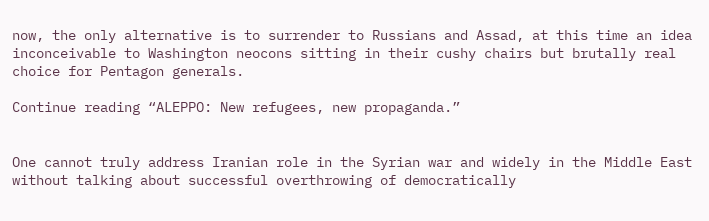now, the only alternative is to surrender to Russians and Assad, at this time an idea inconceivable to Washington neocons sitting in their cushy chairs but brutally real choice for Pentagon generals.

Continue reading “ALEPPO: New refugees, new propaganda.”


One cannot truly address Iranian role in the Syrian war and widely in the Middle East without talking about successful overthrowing of democratically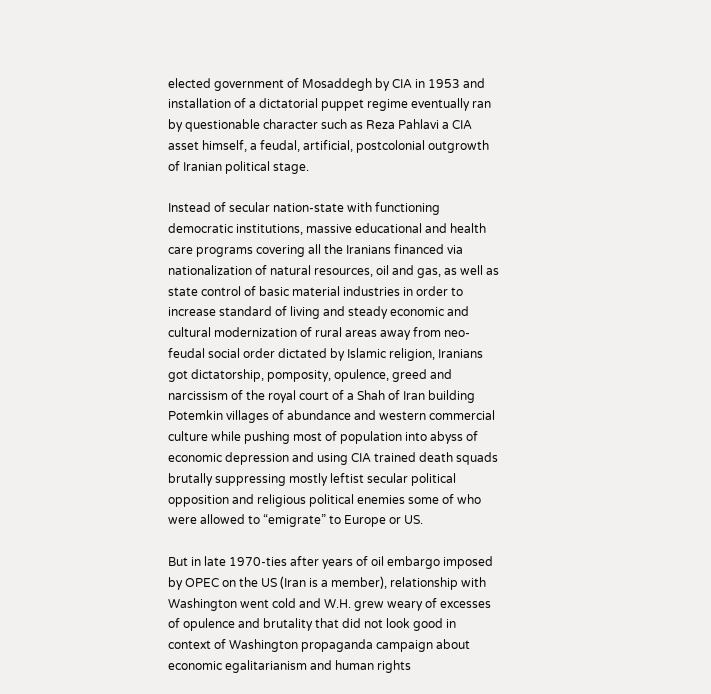elected government of Mosaddegh by CIA in 1953 and installation of a dictatorial puppet regime eventually ran by questionable character such as Reza Pahlavi a CIA asset himself, a feudal, artificial, postcolonial outgrowth of Iranian political stage.

Instead of secular nation-state with functioning democratic institutions, massive educational and health care programs covering all the Iranians financed via nationalization of natural resources, oil and gas, as well as state control of basic material industries in order to increase standard of living and steady economic and cultural modernization of rural areas away from neo-feudal social order dictated by Islamic religion, Iranians got dictatorship, pomposity, opulence, greed and narcissism of the royal court of a Shah of Iran building Potemkin villages of abundance and western commercial culture while pushing most of population into abyss of economic depression and using CIA trained death squads brutally suppressing mostly leftist secular political opposition and religious political enemies some of who were allowed to “emigrate” to Europe or US.

But in late 1970-ties after years of oil embargo imposed by OPEC on the US (Iran is a member), relationship with Washington went cold and W.H. grew weary of excesses of opulence and brutality that did not look good in context of Washington propaganda campaign about economic egalitarianism and human rights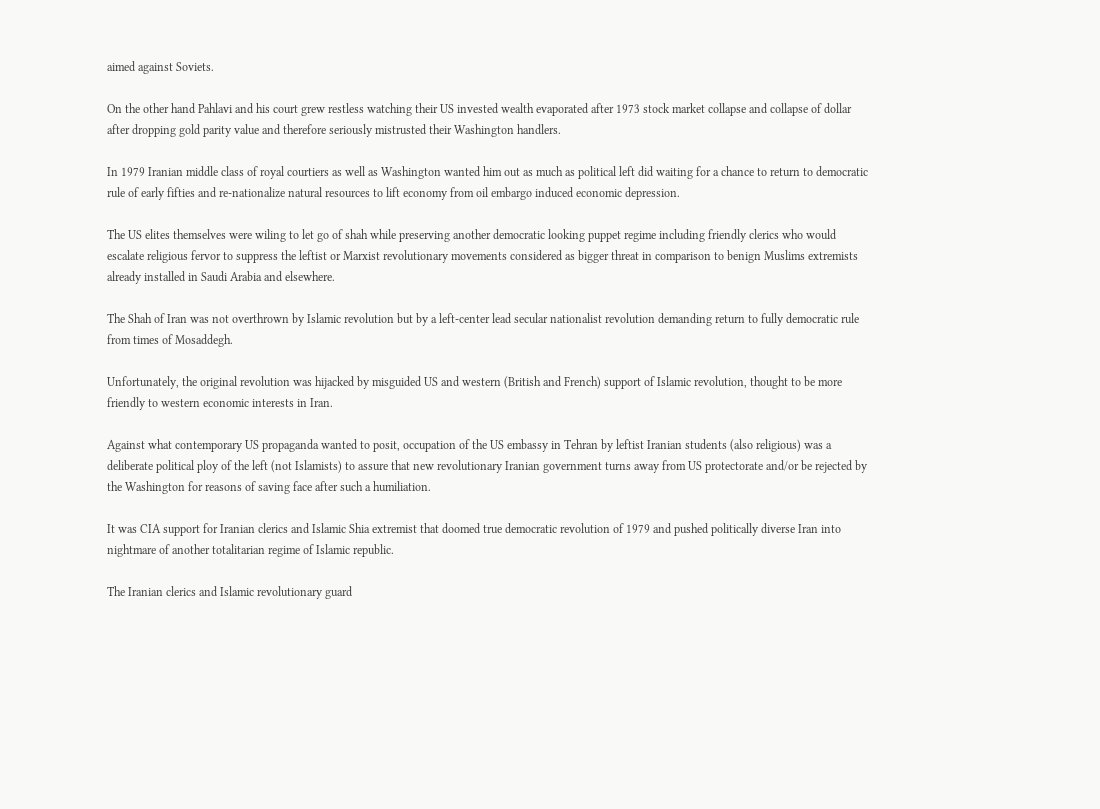aimed against Soviets.

On the other hand Pahlavi and his court grew restless watching their US invested wealth evaporated after 1973 stock market collapse and collapse of dollar after dropping gold parity value and therefore seriously mistrusted their Washington handlers.

In 1979 Iranian middle class of royal courtiers as well as Washington wanted him out as much as political left did waiting for a chance to return to democratic rule of early fifties and re-nationalize natural resources to lift economy from oil embargo induced economic depression.

The US elites themselves were wiling to let go of shah while preserving another democratic looking puppet regime including friendly clerics who would escalate religious fervor to suppress the leftist or Marxist revolutionary movements considered as bigger threat in comparison to benign Muslims extremists already installed in Saudi Arabia and elsewhere.

The Shah of Iran was not overthrown by Islamic revolution but by a left-center lead secular nationalist revolution demanding return to fully democratic rule from times of Mosaddegh.

Unfortunately, the original revolution was hijacked by misguided US and western (British and French) support of Islamic revolution, thought to be more friendly to western economic interests in Iran.

Against what contemporary US propaganda wanted to posit, occupation of the US embassy in Tehran by leftist Iranian students (also religious) was a deliberate political ploy of the left (not Islamists) to assure that new revolutionary Iranian government turns away from US protectorate and/or be rejected by the Washington for reasons of saving face after such a humiliation.

It was CIA support for Iranian clerics and Islamic Shia extremist that doomed true democratic revolution of 1979 and pushed politically diverse Iran into nightmare of another totalitarian regime of Islamic republic.

The Iranian clerics and Islamic revolutionary guard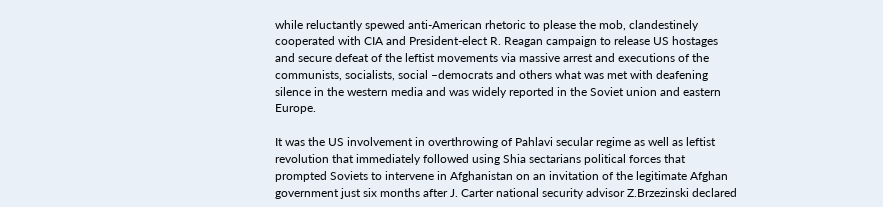while reluctantly spewed anti-American rhetoric to please the mob, clandestinely cooperated with CIA and President-elect R. Reagan campaign to release US hostages and secure defeat of the leftist movements via massive arrest and executions of the communists, socialists, social –democrats and others what was met with deafening silence in the western media and was widely reported in the Soviet union and eastern Europe.

It was the US involvement in overthrowing of Pahlavi secular regime as well as leftist revolution that immediately followed using Shia sectarians political forces that prompted Soviets to intervene in Afghanistan on an invitation of the legitimate Afghan government just six months after J. Carter national security advisor Z.Brzezinski declared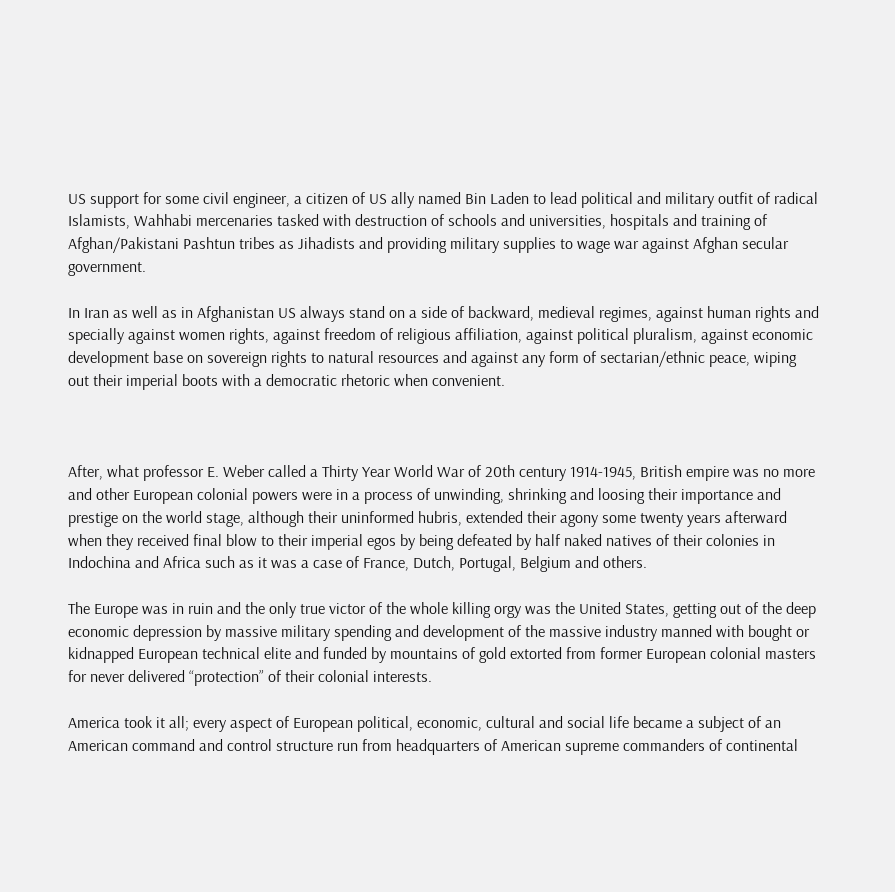US support for some civil engineer, a citizen of US ally named Bin Laden to lead political and military outfit of radical Islamists, Wahhabi mercenaries tasked with destruction of schools and universities, hospitals and training of Afghan/Pakistani Pashtun tribes as Jihadists and providing military supplies to wage war against Afghan secular government.

In Iran as well as in Afghanistan US always stand on a side of backward, medieval regimes, against human rights and specially against women rights, against freedom of religious affiliation, against political pluralism, against economic development base on sovereign rights to natural resources and against any form of sectarian/ethnic peace, wiping out their imperial boots with a democratic rhetoric when convenient.



After, what professor E. Weber called a Thirty Year World War of 20th century 1914-1945, British empire was no more and other European colonial powers were in a process of unwinding, shrinking and loosing their importance and prestige on the world stage, although their uninformed hubris, extended their agony some twenty years afterward when they received final blow to their imperial egos by being defeated by half naked natives of their colonies in Indochina and Africa such as it was a case of France, Dutch, Portugal, Belgium and others.

The Europe was in ruin and the only true victor of the whole killing orgy was the United States, getting out of the deep economic depression by massive military spending and development of the massive industry manned with bought or kidnapped European technical elite and funded by mountains of gold extorted from former European colonial masters for never delivered “protection” of their colonial interests.

America took it all; every aspect of European political, economic, cultural and social life became a subject of an American command and control structure run from headquarters of American supreme commanders of continental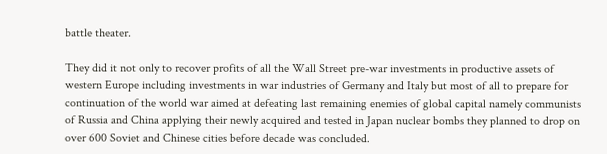battle theater.

They did it not only to recover profits of all the Wall Street pre-war investments in productive assets of western Europe including investments in war industries of Germany and Italy but most of all to prepare for continuation of the world war aimed at defeating last remaining enemies of global capital namely communists of Russia and China applying their newly acquired and tested in Japan nuclear bombs they planned to drop on over 600 Soviet and Chinese cities before decade was concluded.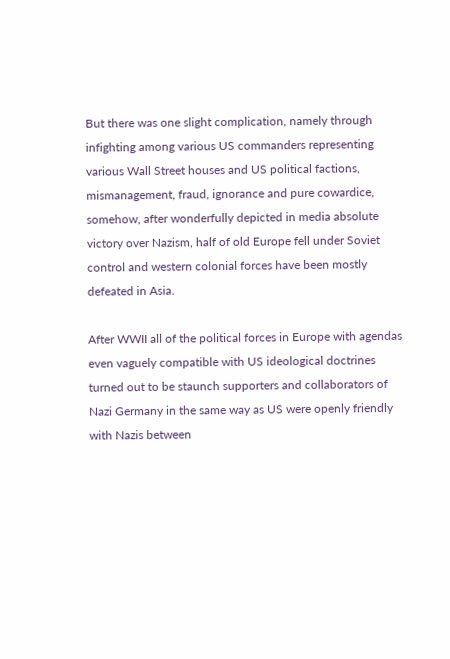But there was one slight complication, namely through infighting among various US commanders representing various Wall Street houses and US political factions, mismanagement, fraud, ignorance and pure cowardice, somehow, after wonderfully depicted in media absolute victory over Nazism, half of old Europe fell under Soviet control and western colonial forces have been mostly defeated in Asia.

After WWII all of the political forces in Europe with agendas even vaguely compatible with US ideological doctrines turned out to be staunch supporters and collaborators of Nazi Germany in the same way as US were openly friendly with Nazis between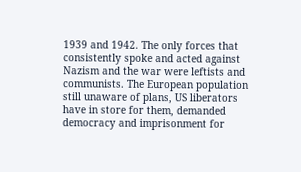1939 and 1942. The only forces that consistently spoke and acted against Nazism and the war were leftists and communists. The European population still unaware of plans, US liberators have in store for them, demanded democracy and imprisonment for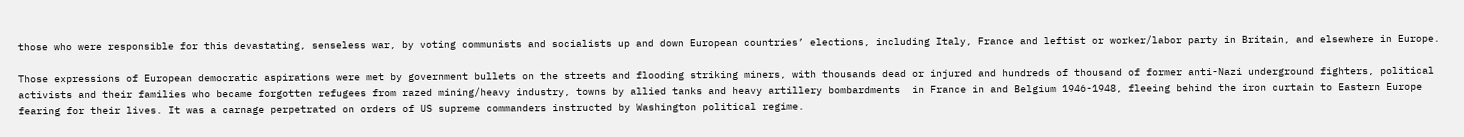those who were responsible for this devastating, senseless war, by voting communists and socialists up and down European countries’ elections, including Italy, France and leftist or worker/labor party in Britain, and elsewhere in Europe.

Those expressions of European democratic aspirations were met by government bullets on the streets and flooding striking miners, with thousands dead or injured and hundreds of thousand of former anti-Nazi underground fighters, political activists and their families who became forgotten refugees from razed mining/heavy industry, towns by allied tanks and heavy artillery bombardments  in France in and Belgium 1946-1948, fleeing behind the iron curtain to Eastern Europe fearing for their lives. It was a carnage perpetrated on orders of US supreme commanders instructed by Washington political regime.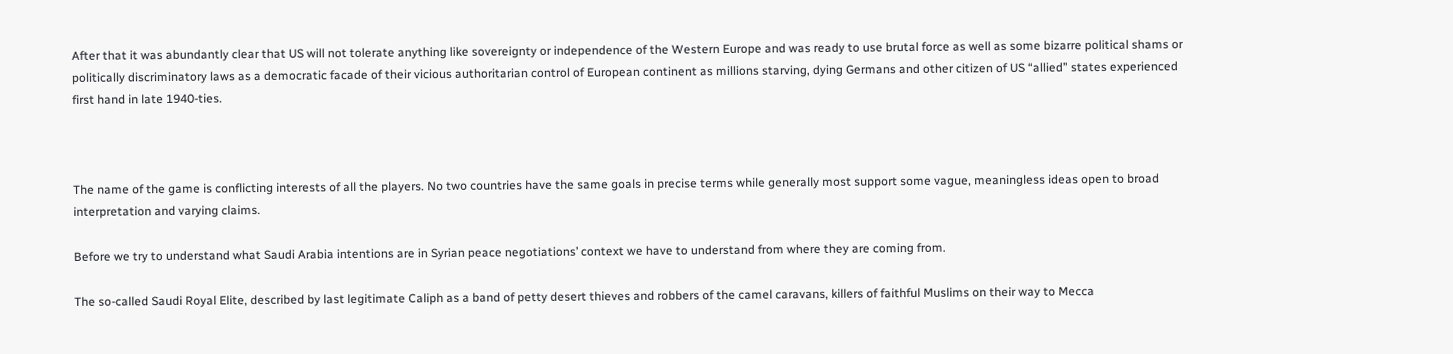After that it was abundantly clear that US will not tolerate anything like sovereignty or independence of the Western Europe and was ready to use brutal force as well as some bizarre political shams or politically discriminatory laws as a democratic facade of their vicious authoritarian control of European continent as millions starving, dying Germans and other citizen of US “allied” states experienced first hand in late 1940-ties.



The name of the game is conflicting interests of all the players. No two countries have the same goals in precise terms while generally most support some vague, meaningless ideas open to broad interpretation and varying claims.

Before we try to understand what Saudi Arabia intentions are in Syrian peace negotiations’ context we have to understand from where they are coming from.

The so-called Saudi Royal Elite, described by last legitimate Caliph as a band of petty desert thieves and robbers of the camel caravans, killers of faithful Muslims on their way to Mecca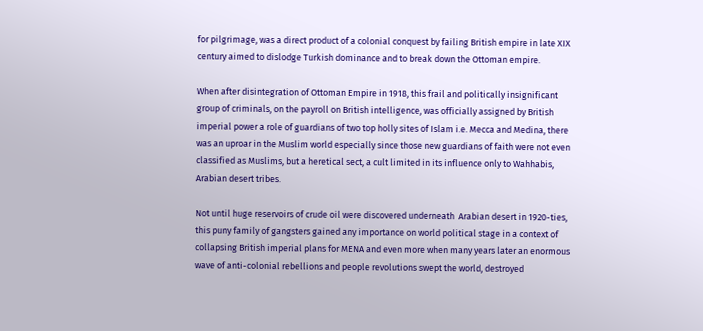for pilgrimage, was a direct product of a colonial conquest by failing British empire in late XIX century aimed to dislodge Turkish dominance and to break down the Ottoman empire.

When after disintegration of Ottoman Empire in 1918, this frail and politically insignificant group of criminals, on the payroll on British intelligence, was officially assigned by British imperial power a role of guardians of two top holly sites of Islam i.e. Mecca and Medina, there was an uproar in the Muslim world especially since those new guardians of faith were not even classified as Muslims, but a heretical sect, a cult limited in its influence only to Wahhabis, Arabian desert tribes.

Not until huge reservoirs of crude oil were discovered underneath  Arabian desert in 1920-ties, this puny family of gangsters gained any importance on world political stage in a context of collapsing British imperial plans for MENA and even more when many years later an enormous wave of anti-colonial rebellions and people revolutions swept the world, destroyed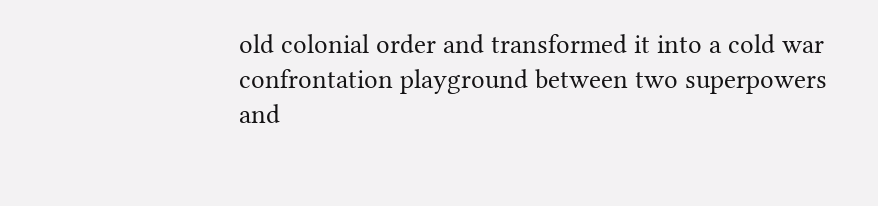old colonial order and transformed it into a cold war confrontation playground between two superpowers and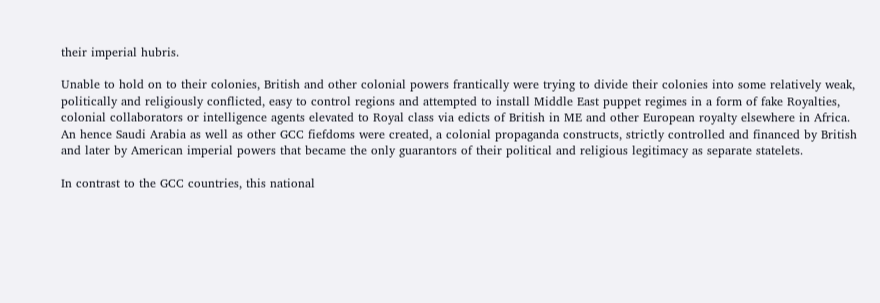their imperial hubris.

Unable to hold on to their colonies, British and other colonial powers frantically were trying to divide their colonies into some relatively weak, politically and religiously conflicted, easy to control regions and attempted to install Middle East puppet regimes in a form of fake Royalties, colonial collaborators or intelligence agents elevated to Royal class via edicts of British in ME and other European royalty elsewhere in Africa. An hence Saudi Arabia as well as other GCC fiefdoms were created, a colonial propaganda constructs, strictly controlled and financed by British and later by American imperial powers that became the only guarantors of their political and religious legitimacy as separate statelets.

In contrast to the GCC countries, this national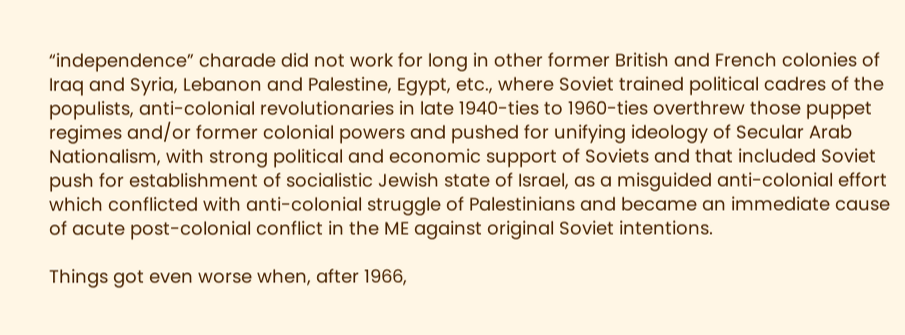“independence” charade did not work for long in other former British and French colonies of Iraq and Syria, Lebanon and Palestine, Egypt, etc., where Soviet trained political cadres of the populists, anti-colonial revolutionaries in late 1940-ties to 1960-ties overthrew those puppet regimes and/or former colonial powers and pushed for unifying ideology of Secular Arab Nationalism, with strong political and economic support of Soviets and that included Soviet push for establishment of socialistic Jewish state of Israel, as a misguided anti-colonial effort which conflicted with anti-colonial struggle of Palestinians and became an immediate cause of acute post-colonial conflict in the ME against original Soviet intentions.

Things got even worse when, after 1966,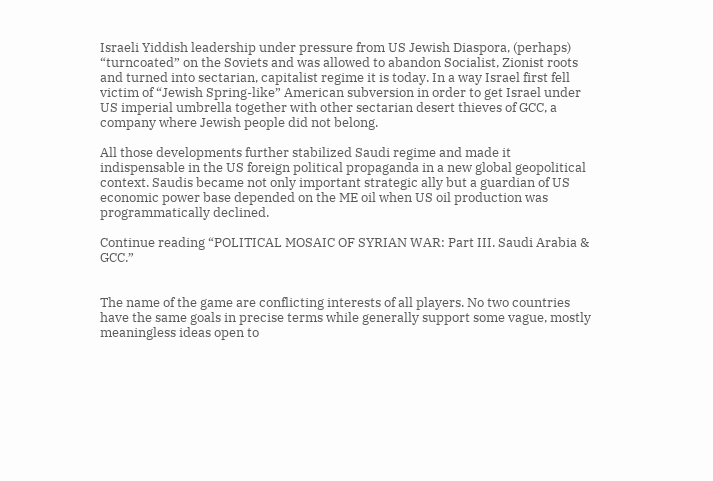Israeli Yiddish leadership under pressure from US Jewish Diaspora, (perhaps) “turncoated” on the Soviets and was allowed to abandon Socialist, Zionist roots and turned into sectarian, capitalist regime it is today. In a way Israel first fell victim of “Jewish Spring-like” American subversion in order to get Israel under US imperial umbrella together with other sectarian desert thieves of GCC, a company where Jewish people did not belong.

All those developments further stabilized Saudi regime and made it indispensable in the US foreign political propaganda in a new global geopolitical context. Saudis became not only important strategic ally but a guardian of US economic power base depended on the ME oil when US oil production was programmatically declined.

Continue reading “POLITICAL MOSAIC OF SYRIAN WAR: Part III. Saudi Arabia & GCC.”


The name of the game are conflicting interests of all players. No two countries have the same goals in precise terms while generally support some vague, mostly meaningless ideas open to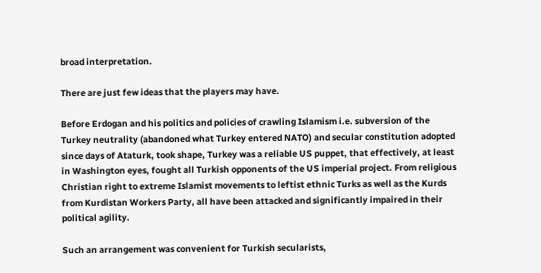broad interpretation.

There are just few ideas that the players may have.

Before Erdogan and his politics and policies of crawling Islamism i.e. subversion of the Turkey neutrality (abandoned what Turkey entered NATO) and secular constitution adopted since days of Ataturk, took shape, Turkey was a reliable US puppet, that effectively, at least in Washington eyes, fought all Turkish opponents of the US imperial project. From religious Christian right to extreme Islamist movements to leftist ethnic Turks as well as the Kurds from Kurdistan Workers Party, all have been attacked and significantly impaired in their political agility.

Such an arrangement was convenient for Turkish secularists,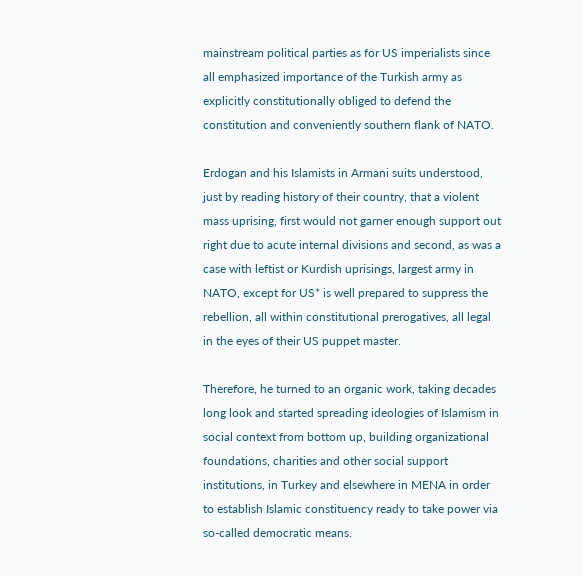mainstream political parties as for US imperialists since all emphasized importance of the Turkish army as explicitly constitutionally obliged to defend the constitution and conveniently southern flank of NATO.

Erdogan and his Islamists in Armani suits understood, just by reading history of their country, that a violent mass uprising, first would not garner enough support out right due to acute internal divisions and second, as was a case with leftist or Kurdish uprisings, largest army in NATO, except for US* is well prepared to suppress the rebellion, all within constitutional prerogatives, all legal in the eyes of their US puppet master.

Therefore, he turned to an organic work, taking decades long look and started spreading ideologies of Islamism in social context from bottom up, building organizational foundations, charities and other social support institutions, in Turkey and elsewhere in MENA in order to establish Islamic constituency ready to take power via so-called democratic means.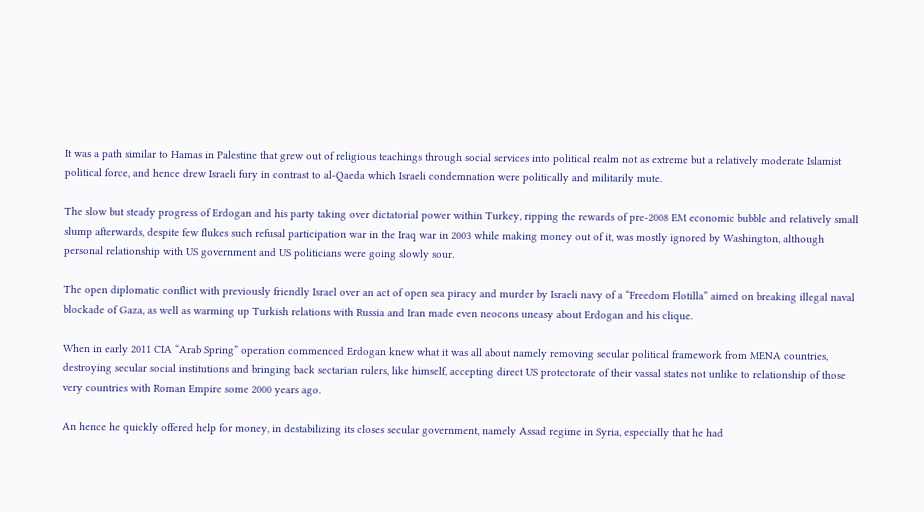It was a path similar to Hamas in Palestine that grew out of religious teachings through social services into political realm not as extreme but a relatively moderate Islamist political force, and hence drew Israeli fury in contrast to al-Qaeda which Israeli condemnation were politically and militarily mute.

The slow but steady progress of Erdogan and his party taking over dictatorial power within Turkey, ripping the rewards of pre-2008 EM economic bubble and relatively small slump afterwards, despite few flukes such refusal participation war in the Iraq war in 2003 while making money out of it, was mostly ignored by Washington, although personal relationship with US government and US politicians were going slowly sour.

The open diplomatic conflict with previously friendly Israel over an act of open sea piracy and murder by Israeli navy of a “Freedom Flotilla” aimed on breaking illegal naval blockade of Gaza, as well as warming up Turkish relations with Russia and Iran made even neocons uneasy about Erdogan and his clique.

When in early 2011 CIA “Arab Spring” operation commenced Erdogan knew what it was all about namely removing secular political framework from MENA countries, destroying secular social institutions and bringing back sectarian rulers, like himself, accepting direct US protectorate of their vassal states not unlike to relationship of those very countries with Roman Empire some 2000 years ago.

An hence he quickly offered help for money, in destabilizing its closes secular government, namely Assad regime in Syria, especially that he had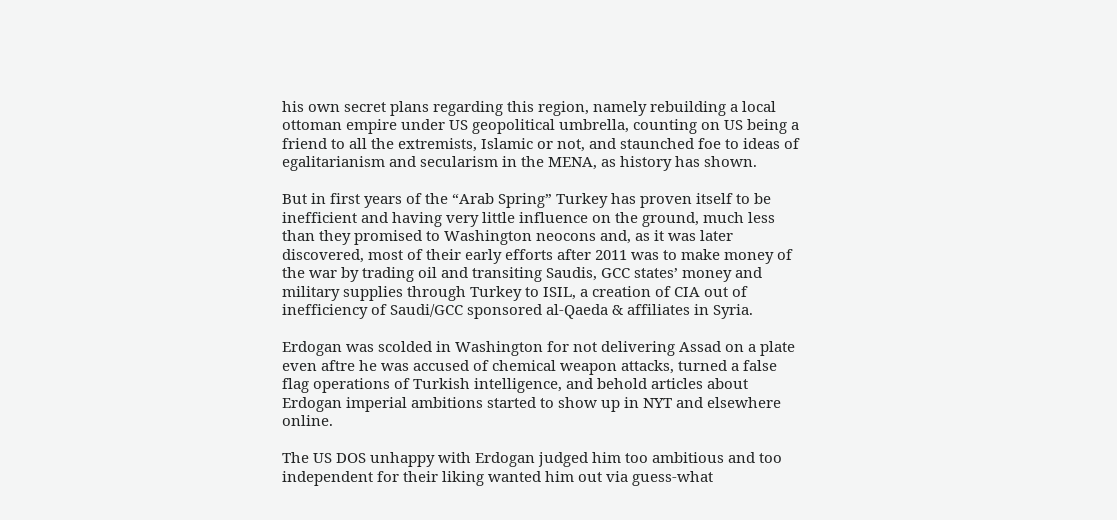his own secret plans regarding this region, namely rebuilding a local ottoman empire under US geopolitical umbrella, counting on US being a friend to all the extremists, Islamic or not, and staunched foe to ideas of egalitarianism and secularism in the MENA, as history has shown.

But in first years of the “Arab Spring” Turkey has proven itself to be inefficient and having very little influence on the ground, much less than they promised to Washington neocons and, as it was later discovered, most of their early efforts after 2011 was to make money of the war by trading oil and transiting Saudis, GCC states’ money and military supplies through Turkey to ISIL, a creation of CIA out of inefficiency of Saudi/GCC sponsored al-Qaeda & affiliates in Syria.

Erdogan was scolded in Washington for not delivering Assad on a plate even aftre he was accused of chemical weapon attacks, turned a false flag operations of Turkish intelligence, and behold articles about Erdogan imperial ambitions started to show up in NYT and elsewhere online.

The US DOS unhappy with Erdogan judged him too ambitious and too independent for their liking wanted him out via guess-what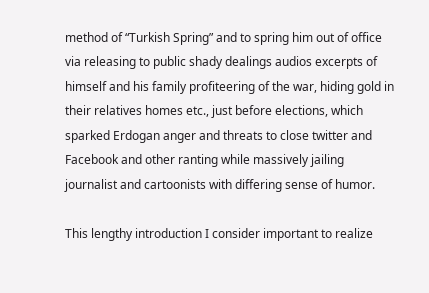method of “Turkish Spring” and to spring him out of office via releasing to public shady dealings audios excerpts of himself and his family profiteering of the war, hiding gold in their relatives homes etc., just before elections, which sparked Erdogan anger and threats to close twitter and Facebook and other ranting while massively jailing journalist and cartoonists with differing sense of humor.

This lengthy introduction I consider important to realize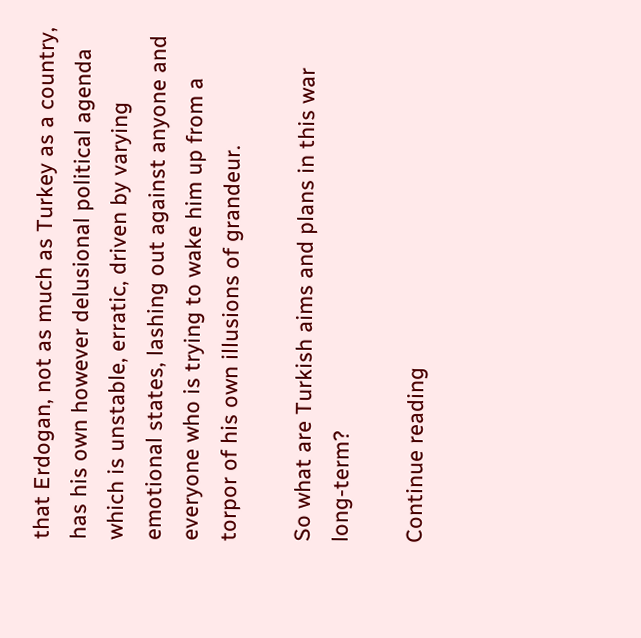that Erdogan, not as much as Turkey as a country, has his own however delusional political agenda which is unstable, erratic, driven by varying emotional states, lashing out against anyone and everyone who is trying to wake him up from a torpor of his own illusions of grandeur.

So what are Turkish aims and plans in this war long-term?

Continue reading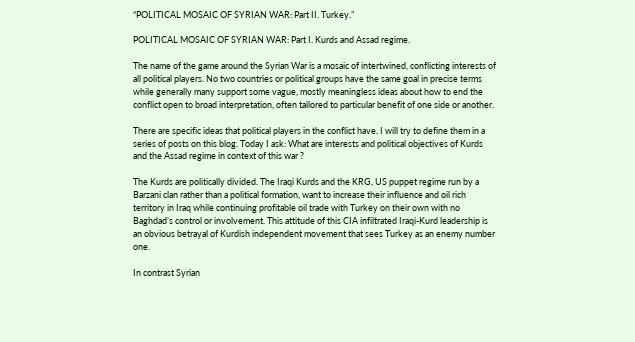“POLITICAL MOSAIC OF SYRIAN WAR: Part II. Turkey.”

POLITICAL MOSAIC OF SYRIAN WAR: Part I. Kurds and Assad regime.

The name of the game around the Syrian War is a mosaic of intertwined, conflicting interests of all political players. No two countries or political groups have the same goal in precise terms while generally many support some vague, mostly meaningless ideas about how to end the conflict open to broad interpretation, often tailored to particular benefit of one side or another.

There are specific ideas that political players in the conflict have. I will try to define them in a series of posts on this blog. Today I ask: What are interests and political objectives of Kurds and the Assad regime in context of this war ?

The Kurds are politically divided. The Iraqi Kurds and the KRG, US puppet regime run by a Barzani clan rather than a political formation, want to increase their influence and oil rich territory in Iraq while continuing profitable oil trade with Turkey on their own with no Baghdad’s control or involvement. This attitude of this CIA infiltrated Iraqi-Kurd leadership is an obvious betrayal of Kurdish independent movement that sees Turkey as an enemy number one.

In contrast Syrian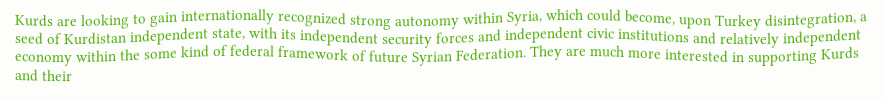Kurds are looking to gain internationally recognized strong autonomy within Syria, which could become, upon Turkey disintegration, a seed of Kurdistan independent state, with its independent security forces and independent civic institutions and relatively independent economy within the some kind of federal framework of future Syrian Federation. They are much more interested in supporting Kurds and their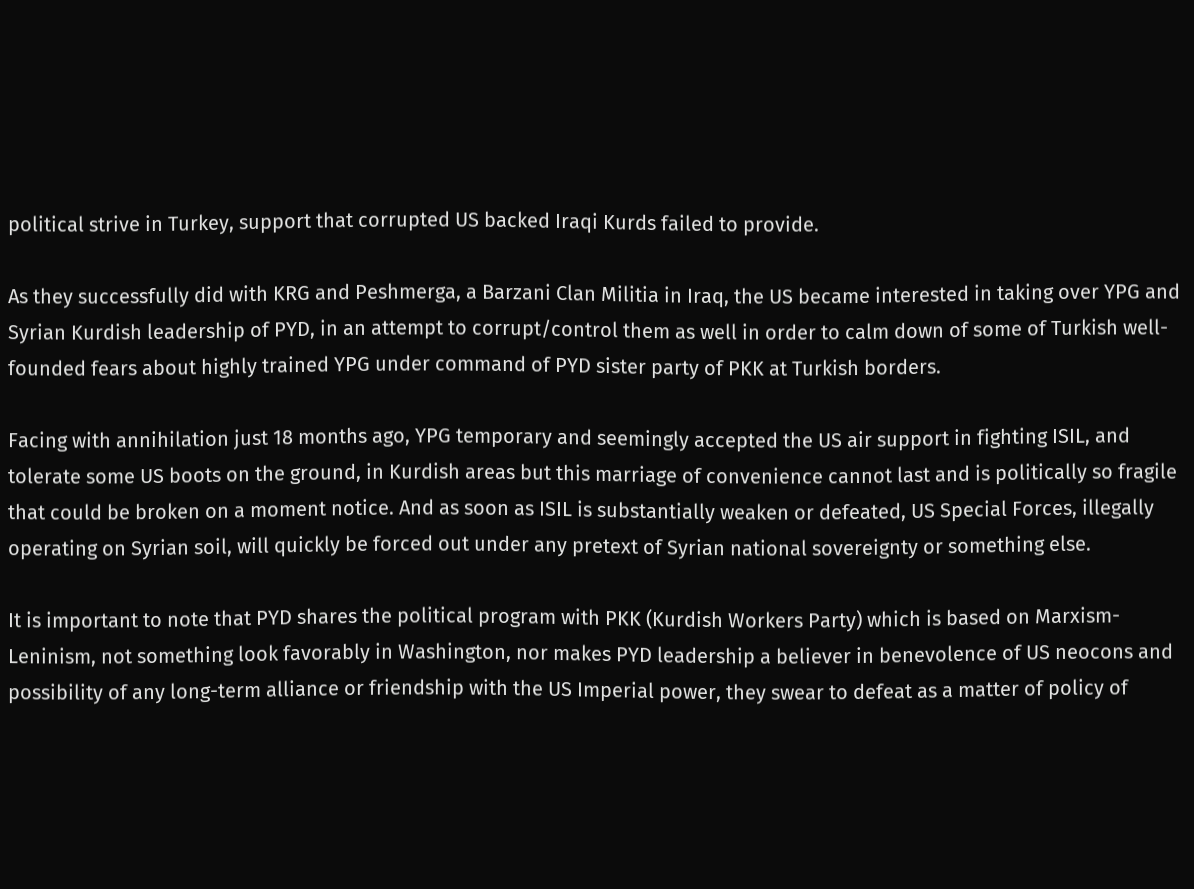political strive in Turkey, support that corrupted US backed Iraqi Kurds failed to provide.

As they successfully did with KRG and Peshmerga, a Barzani Clan Militia in Iraq, the US became interested in taking over YPG and Syrian Kurdish leadership of PYD, in an attempt to corrupt/control them as well in order to calm down of some of Turkish well-founded fears about highly trained YPG under command of PYD sister party of PKK at Turkish borders.

Facing with annihilation just 18 months ago, YPG temporary and seemingly accepted the US air support in fighting ISIL, and tolerate some US boots on the ground, in Kurdish areas but this marriage of convenience cannot last and is politically so fragile that could be broken on a moment notice. And as soon as ISIL is substantially weaken or defeated, US Special Forces, illegally operating on Syrian soil, will quickly be forced out under any pretext of Syrian national sovereignty or something else.

It is important to note that PYD shares the political program with PKK (Kurdish Workers Party) which is based on Marxism-Leninism, not something look favorably in Washington, nor makes PYD leadership a believer in benevolence of US neocons and possibility of any long-term alliance or friendship with the US Imperial power, they swear to defeat as a matter of policy of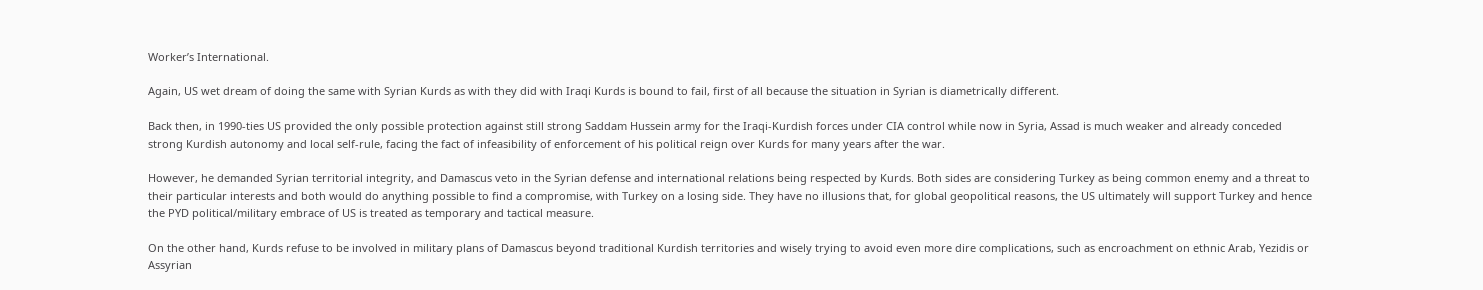Worker’s International.

Again, US wet dream of doing the same with Syrian Kurds as with they did with Iraqi Kurds is bound to fail, first of all because the situation in Syrian is diametrically different.

Back then, in 1990-ties US provided the only possible protection against still strong Saddam Hussein army for the Iraqi-Kurdish forces under CIA control while now in Syria, Assad is much weaker and already conceded strong Kurdish autonomy and local self-rule, facing the fact of infeasibility of enforcement of his political reign over Kurds for many years after the war.

However, he demanded Syrian territorial integrity, and Damascus veto in the Syrian defense and international relations being respected by Kurds. Both sides are considering Turkey as being common enemy and a threat to their particular interests and both would do anything possible to find a compromise, with Turkey on a losing side. They have no illusions that, for global geopolitical reasons, the US ultimately will support Turkey and hence the PYD political/military embrace of US is treated as temporary and tactical measure.

On the other hand, Kurds refuse to be involved in military plans of Damascus beyond traditional Kurdish territories and wisely trying to avoid even more dire complications, such as encroachment on ethnic Arab, Yezidis or Assyrian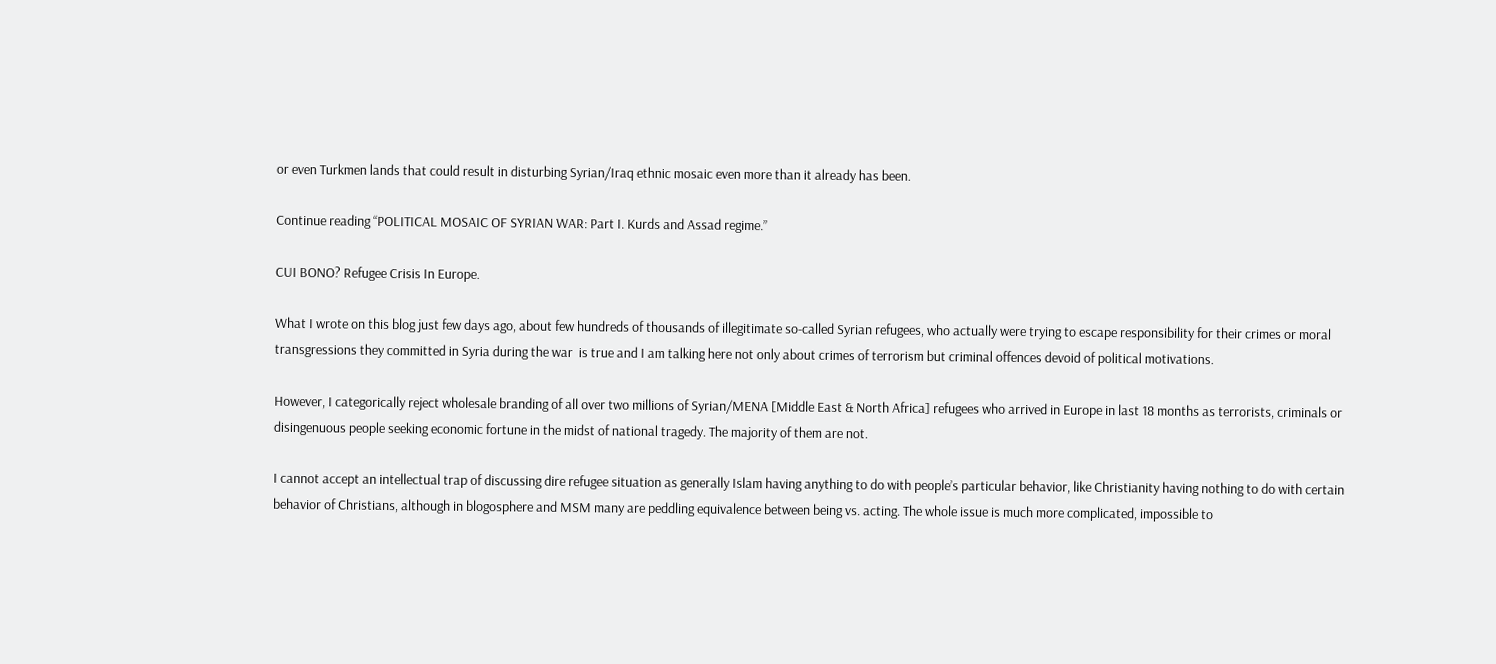or even Turkmen lands that could result in disturbing Syrian/Iraq ethnic mosaic even more than it already has been.

Continue reading “POLITICAL MOSAIC OF SYRIAN WAR: Part I. Kurds and Assad regime.”

CUI BONO? Refugee Crisis In Europe.

What I wrote on this blog just few days ago, about few hundreds of thousands of illegitimate so-called Syrian refugees, who actually were trying to escape responsibility for their crimes or moral transgressions they committed in Syria during the war  is true and I am talking here not only about crimes of terrorism but criminal offences devoid of political motivations.

However, I categorically reject wholesale branding of all over two millions of Syrian/MENA [Middle East & North Africa] refugees who arrived in Europe in last 18 months as terrorists, criminals or disingenuous people seeking economic fortune in the midst of national tragedy. The majority of them are not.

I cannot accept an intellectual trap of discussing dire refugee situation as generally Islam having anything to do with people’s particular behavior, like Christianity having nothing to do with certain behavior of Christians, although in blogosphere and MSM many are peddling equivalence between being vs. acting. The whole issue is much more complicated, impossible to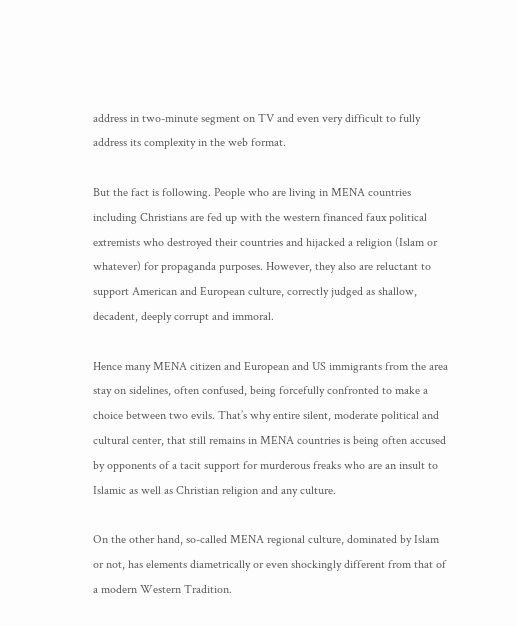address in two-minute segment on TV and even very difficult to fully address its complexity in the web format.

But the fact is following. People who are living in MENA countries including Christians are fed up with the western financed faux political extremists who destroyed their countries and hijacked a religion (Islam or whatever) for propaganda purposes. However, they also are reluctant to support American and European culture, correctly judged as shallow, decadent, deeply corrupt and immoral.

Hence many MENA citizen and European and US immigrants from the area stay on sidelines, often confused, being forcefully confronted to make a choice between two evils. That’s why entire silent, moderate political and cultural center, that still remains in MENA countries is being often accused by opponents of a tacit support for murderous freaks who are an insult to Islamic as well as Christian religion and any culture.

On the other hand, so-called MENA regional culture, dominated by Islam or not, has elements diametrically or even shockingly different from that of a modern Western Tradition.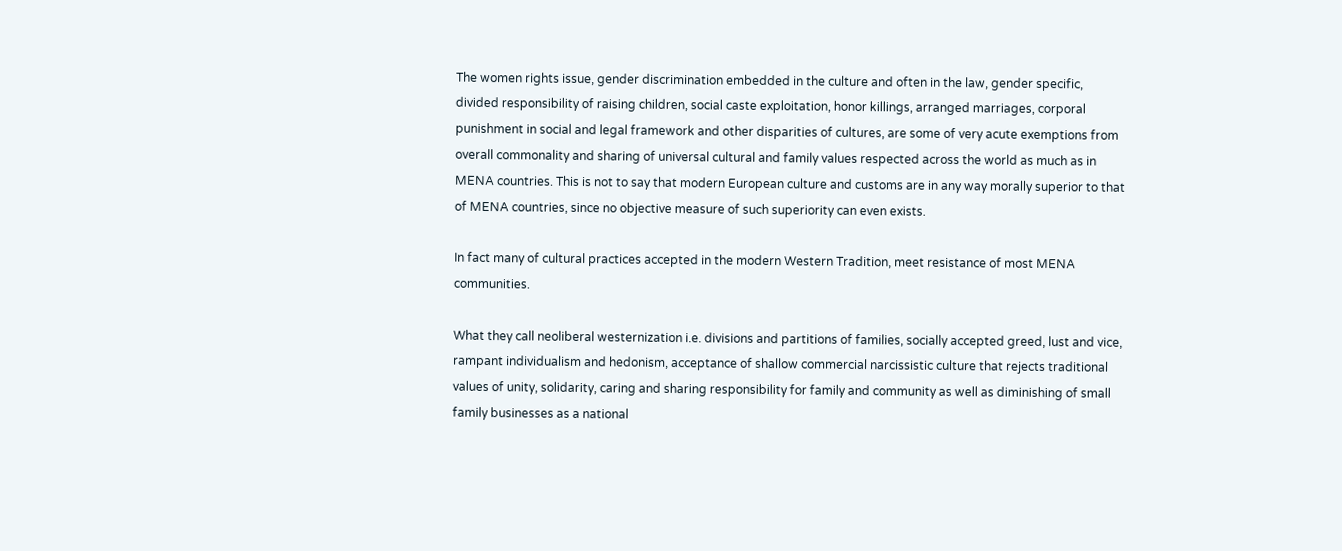The women rights issue, gender discrimination embedded in the culture and often in the law, gender specific, divided responsibility of raising children, social caste exploitation, honor killings, arranged marriages, corporal punishment in social and legal framework and other disparities of cultures, are some of very acute exemptions from overall commonality and sharing of universal cultural and family values respected across the world as much as in MENA countries. This is not to say that modern European culture and customs are in any way morally superior to that of MENA countries, since no objective measure of such superiority can even exists.

In fact many of cultural practices accepted in the modern Western Tradition, meet resistance of most MENA communities.

What they call neoliberal westernization i.e. divisions and partitions of families, socially accepted greed, lust and vice, rampant individualism and hedonism, acceptance of shallow commercial narcissistic culture that rejects traditional values of unity, solidarity, caring and sharing responsibility for family and community as well as diminishing of small family businesses as a national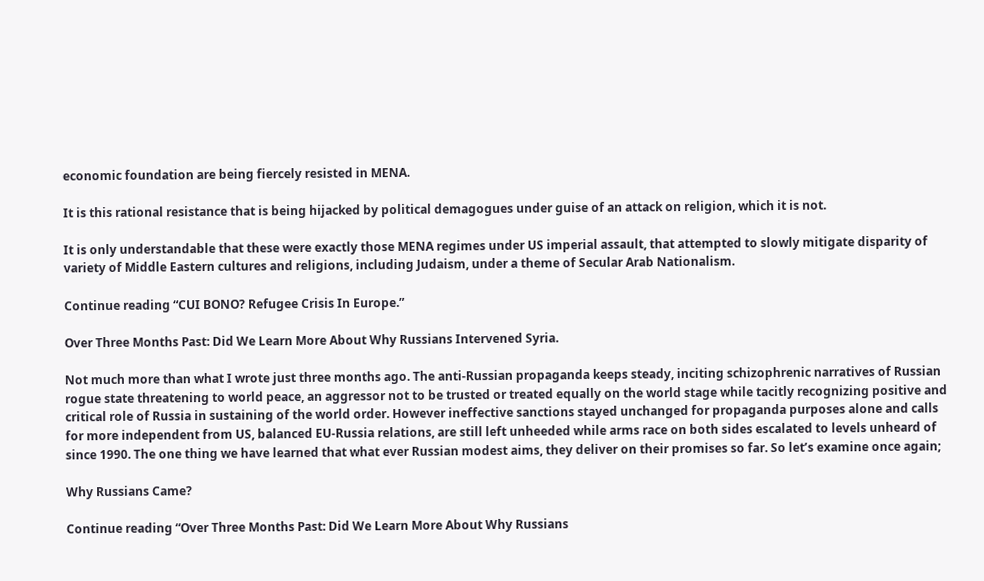economic foundation are being fiercely resisted in MENA.

It is this rational resistance that is being hijacked by political demagogues under guise of an attack on religion, which it is not.

It is only understandable that these were exactly those MENA regimes under US imperial assault, that attempted to slowly mitigate disparity of variety of Middle Eastern cultures and religions, including Judaism, under a theme of Secular Arab Nationalism.

Continue reading “CUI BONO? Refugee Crisis In Europe.”

Over Three Months Past: Did We Learn More About Why Russians Intervened Syria.

Not much more than what I wrote just three months ago. The anti-Russian propaganda keeps steady, inciting schizophrenic narratives of Russian rogue state threatening to world peace, an aggressor not to be trusted or treated equally on the world stage while tacitly recognizing positive and critical role of Russia in sustaining of the world order. However ineffective sanctions stayed unchanged for propaganda purposes alone and calls for more independent from US, balanced EU-Russia relations, are still left unheeded while arms race on both sides escalated to levels unheard of since 1990. The one thing we have learned that what ever Russian modest aims, they deliver on their promises so far. So let’s examine once again;

Why Russians Came?

Continue reading “Over Three Months Past: Did We Learn More About Why Russians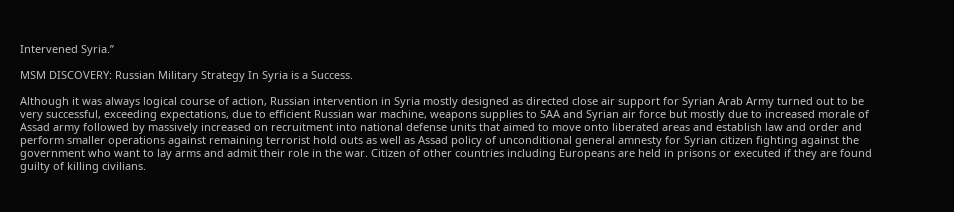Intervened Syria.”

MSM DISCOVERY: Russian Military Strategy In Syria is a Success.

Although it was always logical course of action, Russian intervention in Syria mostly designed as directed close air support for Syrian Arab Army turned out to be very successful, exceeding expectations, due to efficient Russian war machine, weapons supplies to SAA and Syrian air force but mostly due to increased morale of Assad army followed by massively increased on recruitment into national defense units that aimed to move onto liberated areas and establish law and order and perform smaller operations against remaining terrorist hold outs as well as Assad policy of unconditional general amnesty for Syrian citizen fighting against the government who want to lay arms and admit their role in the war. Citizen of other countries including Europeans are held in prisons or executed if they are found guilty of killing civilians.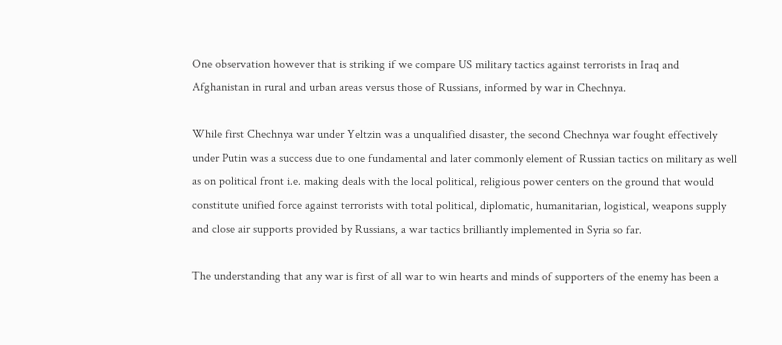One observation however that is striking if we compare US military tactics against terrorists in Iraq and Afghanistan in rural and urban areas versus those of Russians, informed by war in Chechnya.

While first Chechnya war under Yeltzin was a unqualified disaster, the second Chechnya war fought effectively under Putin was a success due to one fundamental and later commonly element of Russian tactics on military as well as on political front i.e. making deals with the local political, religious power centers on the ground that would constitute unified force against terrorists with total political, diplomatic, humanitarian, logistical, weapons supply and close air supports provided by Russians, a war tactics brilliantly implemented in Syria so far.

The understanding that any war is first of all war to win hearts and minds of supporters of the enemy has been a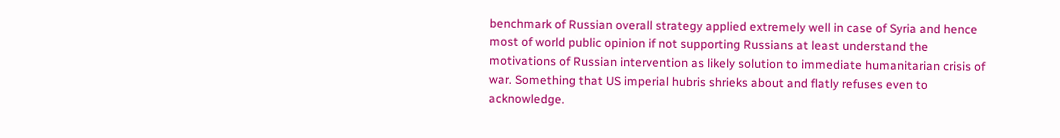benchmark of Russian overall strategy applied extremely well in case of Syria and hence most of world public opinion if not supporting Russians at least understand the motivations of Russian intervention as likely solution to immediate humanitarian crisis of war. Something that US imperial hubris shrieks about and flatly refuses even to acknowledge.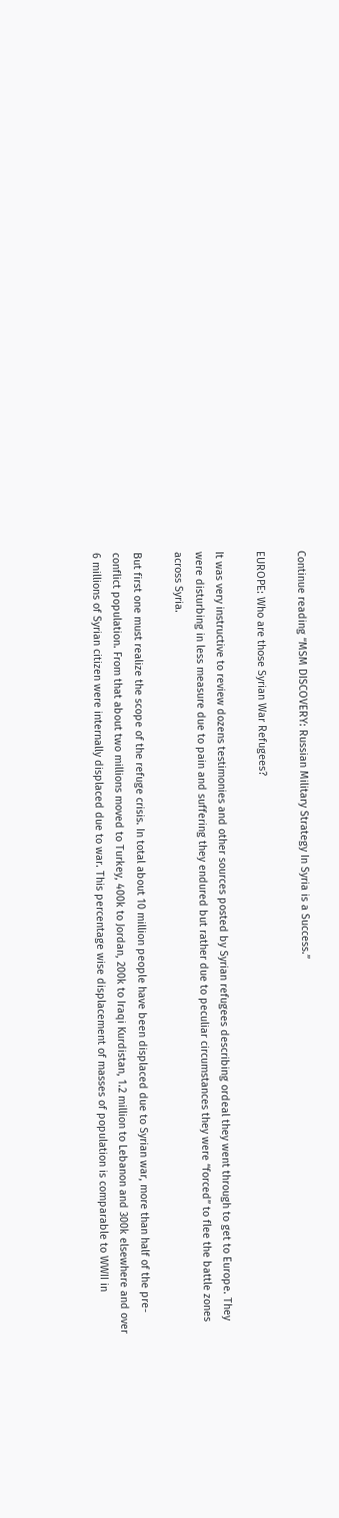Continue reading “MSM DISCOVERY: Russian Military Strategy In Syria is a Success.”

EUROPE: Who are those Syrian War Refugees?

It was very instructive to review dozens testimonies and other sources posted by Syrian refugees describing ordeal they went through to get to Europe. They were disturbing in less measure due to pain and suffering they endured but rather due to peculiar circumstances they were “forced” to flee the battle zones across Syria.

But first one must realize the scope of the refuge crisis. In total about 10 million people have been displaced due to Syrian war, more than half of the pre-conflict population. From that about two millions moved to Turkey, 400k to Jordan, 200k to Iraqi Kurdistan, 1.2 million to Lebanon and 300k elsewhere and over 6 millions of Syrian citizen were internally displaced due to war. This percentage wise displacement of masses of population is comparable to WWII in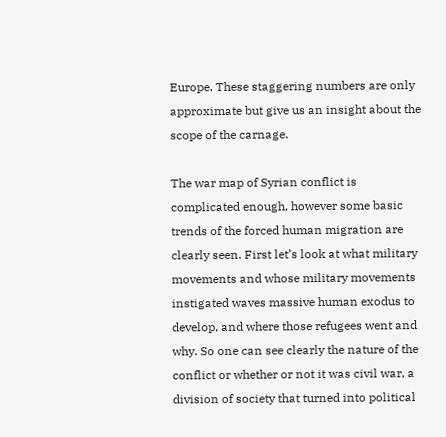Europe. These staggering numbers are only approximate but give us an insight about the scope of the carnage.

The war map of Syrian conflict is complicated enough, however some basic trends of the forced human migration are clearly seen. First let’s look at what military movements and whose military movements instigated waves massive human exodus to develop, and where those refugees went and why. So one can see clearly the nature of the conflict or whether or not it was civil war, a division of society that turned into political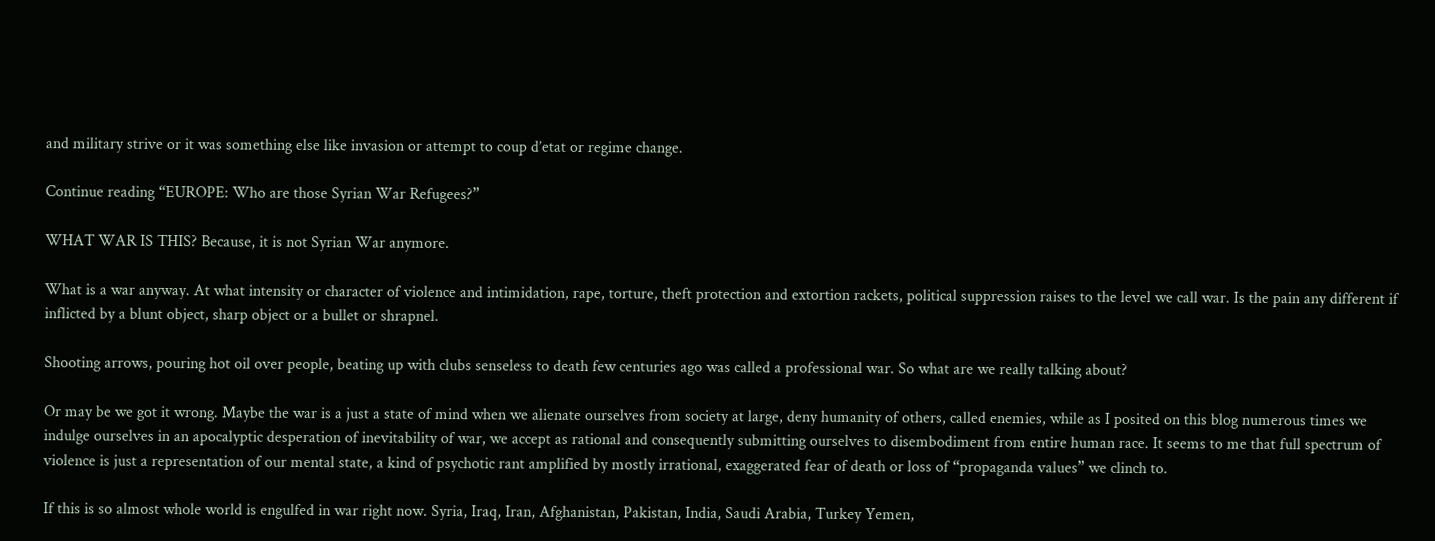and military strive or it was something else like invasion or attempt to coup d’etat or regime change.

Continue reading “EUROPE: Who are those Syrian War Refugees?”

WHAT WAR IS THIS? Because, it is not Syrian War anymore.

What is a war anyway. At what intensity or character of violence and intimidation, rape, torture, theft protection and extortion rackets, political suppression raises to the level we call war. Is the pain any different if inflicted by a blunt object, sharp object or a bullet or shrapnel.

Shooting arrows, pouring hot oil over people, beating up with clubs senseless to death few centuries ago was called a professional war. So what are we really talking about?

Or may be we got it wrong. Maybe the war is a just a state of mind when we alienate ourselves from society at large, deny humanity of others, called enemies, while as I posited on this blog numerous times we indulge ourselves in an apocalyptic desperation of inevitability of war, we accept as rational and consequently submitting ourselves to disembodiment from entire human race. It seems to me that full spectrum of violence is just a representation of our mental state, a kind of psychotic rant amplified by mostly irrational, exaggerated fear of death or loss of “propaganda values” we clinch to.

If this is so almost whole world is engulfed in war right now. Syria, Iraq, Iran, Afghanistan, Pakistan, India, Saudi Arabia, Turkey Yemen,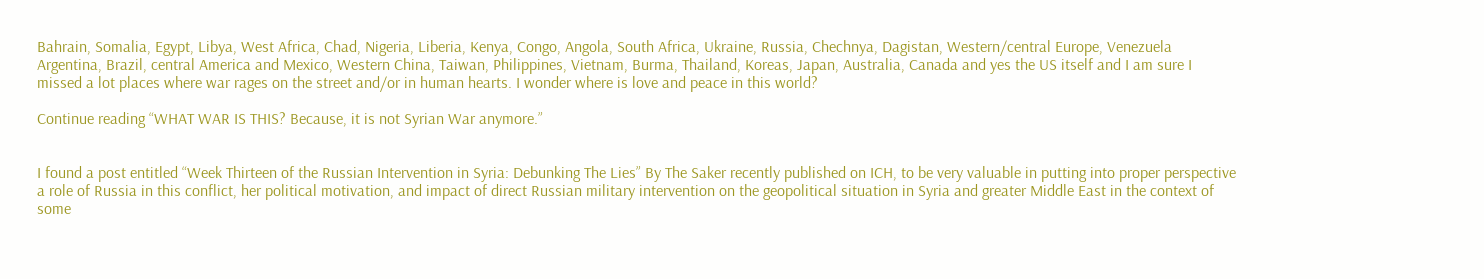Bahrain, Somalia, Egypt, Libya, West Africa, Chad, Nigeria, Liberia, Kenya, Congo, Angola, South Africa, Ukraine, Russia, Chechnya, Dagistan, Western/central Europe, Venezuela Argentina, Brazil, central America and Mexico, Western China, Taiwan, Philippines, Vietnam, Burma, Thailand, Koreas, Japan, Australia, Canada and yes the US itself and I am sure I missed a lot places where war rages on the street and/or in human hearts. I wonder where is love and peace in this world?

Continue reading “WHAT WAR IS THIS? Because, it is not Syrian War anymore.”


I found a post entitled “Week Thirteen of the Russian Intervention in Syria: Debunking The Lies” By The Saker recently published on ICH, to be very valuable in putting into proper perspective a role of Russia in this conflict, her political motivation, and impact of direct Russian military intervention on the geopolitical situation in Syria and greater Middle East in the context of some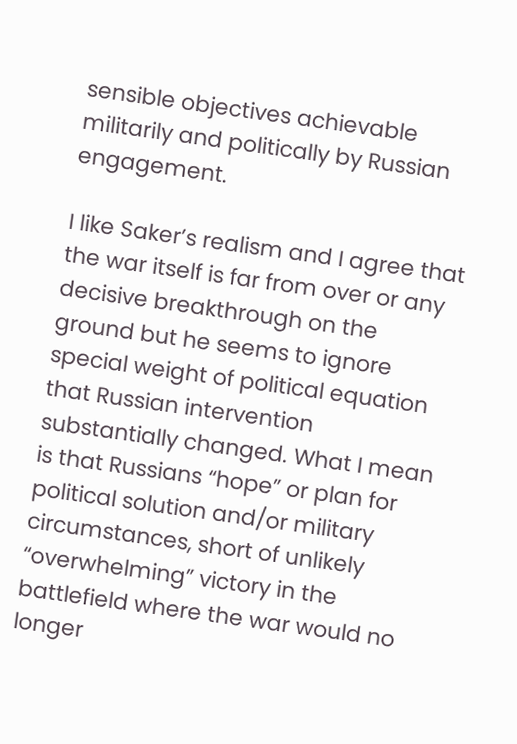sensible objectives achievable militarily and politically by Russian engagement.

I like Saker’s realism and I agree that the war itself is far from over or any decisive breakthrough on the ground but he seems to ignore special weight of political equation that Russian intervention substantially changed. What I mean is that Russians “hope” or plan for political solution and/or military circumstances, short of unlikely “overwhelming” victory in the battlefield where the war would no longer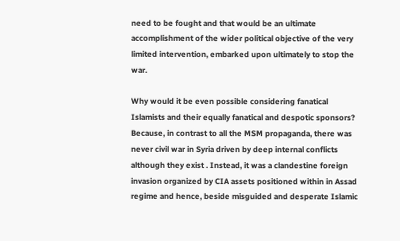need to be fought and that would be an ultimate accomplishment of the wider political objective of the very limited intervention, embarked upon ultimately to stop the war.

Why would it be even possible considering fanatical Islamists and their equally fanatical and despotic sponsors? Because, in contrast to all the MSM propaganda, there was never civil war in Syria driven by deep internal conflicts although they exist . Instead, it was a clandestine foreign invasion organized by CIA assets positioned within in Assad regime and hence, beside misguided and desperate Islamic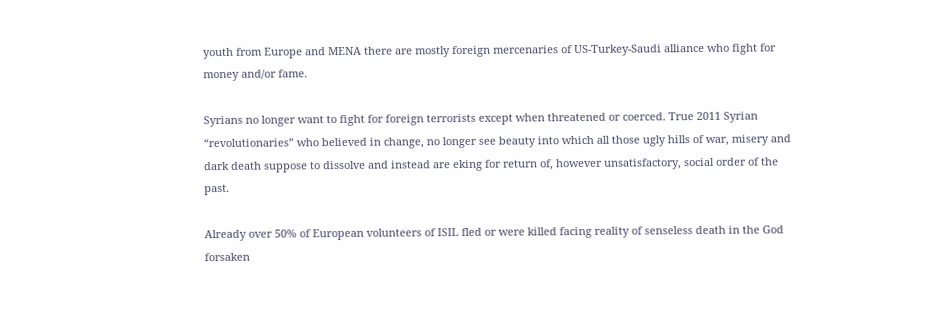youth from Europe and MENA there are mostly foreign mercenaries of US-Turkey-Saudi alliance who fight for money and/or fame.

Syrians no longer want to fight for foreign terrorists except when threatened or coerced. True 2011 Syrian “revolutionaries” who believed in change, no longer see beauty into which all those ugly hills of war, misery and dark death suppose to dissolve and instead are eking for return of, however unsatisfactory, social order of the past.

Already over 50% of European volunteers of ISIL fled or were killed facing reality of senseless death in the God forsaken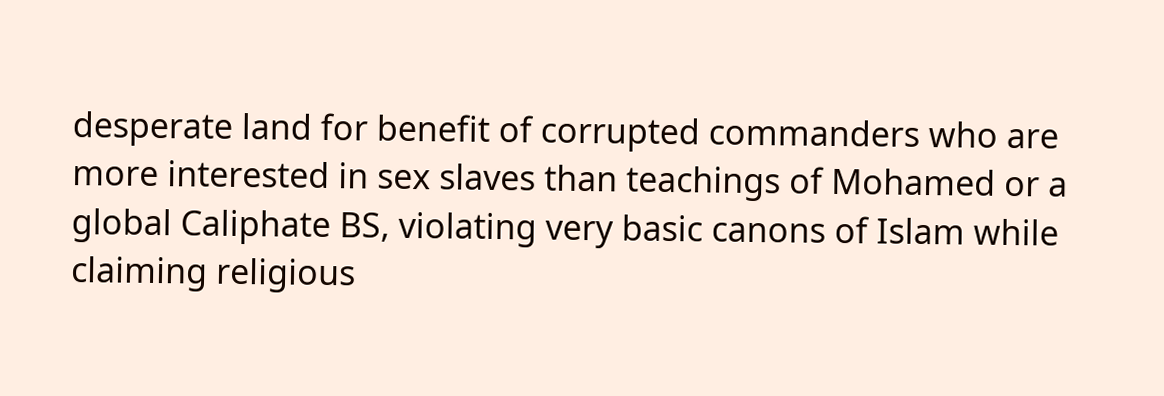desperate land for benefit of corrupted commanders who are more interested in sex slaves than teachings of Mohamed or a global Caliphate BS, violating very basic canons of Islam while claiming religious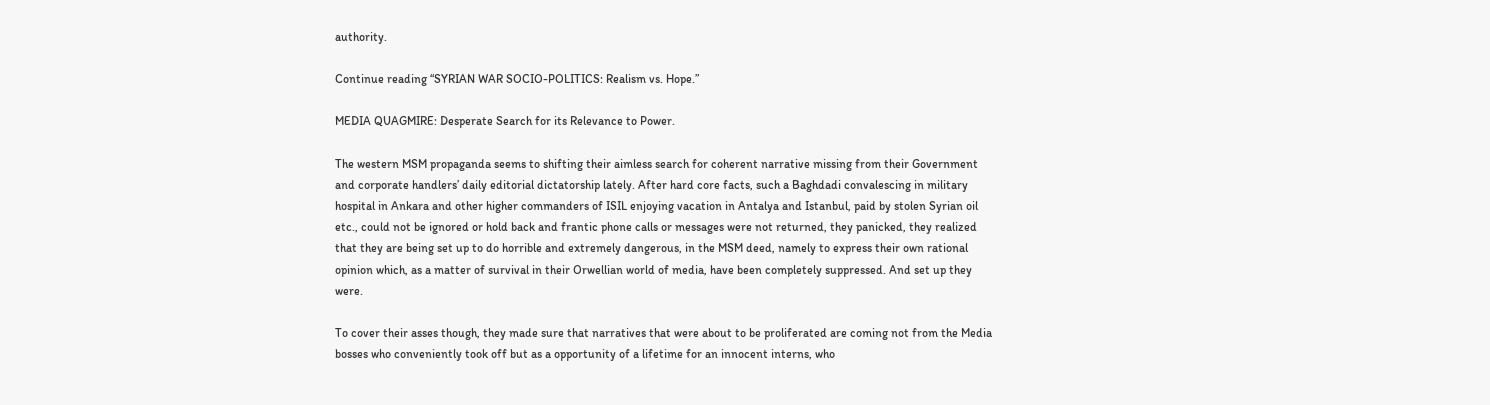authority.

Continue reading “SYRIAN WAR SOCIO-POLITICS: Realism vs. Hope.”

MEDIA QUAGMIRE: Desperate Search for its Relevance to Power.

The western MSM propaganda seems to shifting their aimless search for coherent narrative missing from their Government and corporate handlers’ daily editorial dictatorship lately. After hard core facts, such a Baghdadi convalescing in military hospital in Ankara and other higher commanders of ISIL enjoying vacation in Antalya and Istanbul, paid by stolen Syrian oil etc., could not be ignored or hold back and frantic phone calls or messages were not returned, they panicked, they realized that they are being set up to do horrible and extremely dangerous, in the MSM deed, namely to express their own rational opinion which, as a matter of survival in their Orwellian world of media, have been completely suppressed. And set up they were.

To cover their asses though, they made sure that narratives that were about to be proliferated are coming not from the Media bosses who conveniently took off but as a opportunity of a lifetime for an innocent interns, who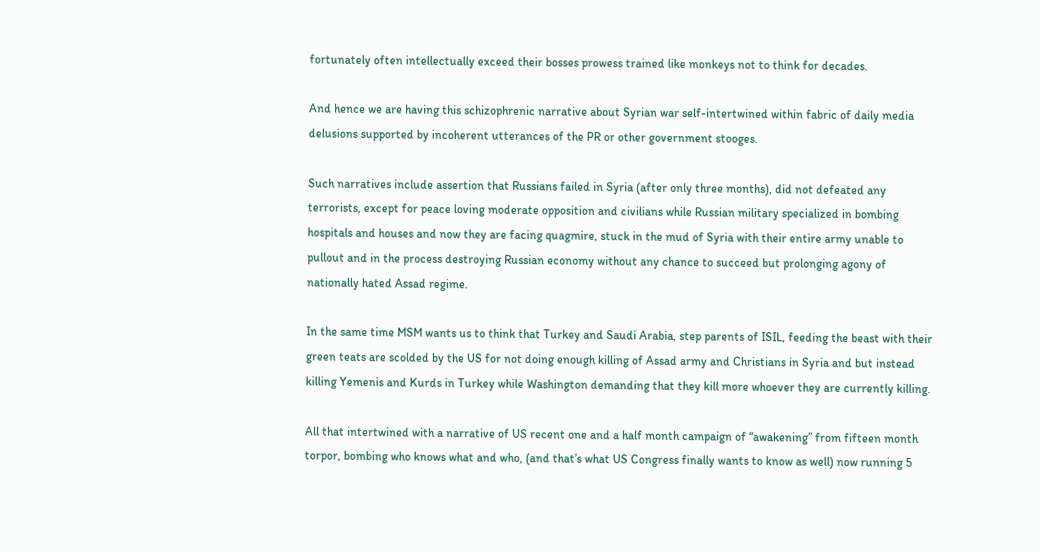fortunately often intellectually exceed their bosses prowess trained like monkeys not to think for decades.

And hence we are having this schizophrenic narrative about Syrian war self-intertwined within fabric of daily media delusions supported by incoherent utterances of the PR or other government stooges.

Such narratives include assertion that Russians failed in Syria (after only three months), did not defeated any terrorists, except for peace loving moderate opposition and civilians while Russian military specialized in bombing hospitals and houses and now they are facing quagmire, stuck in the mud of Syria with their entire army unable to pullout and in the process destroying Russian economy without any chance to succeed but prolonging agony of nationally hated Assad regime.

In the same time MSM wants us to think that Turkey and Saudi Arabia, step parents of ISIL, feeding the beast with their green teats are scolded by the US for not doing enough killing of Assad army and Christians in Syria and but instead killing Yemenis and Kurds in Turkey while Washington demanding that they kill more whoever they are currently killing.

All that intertwined with a narrative of US recent one and a half month campaign of “awakening” from fifteen month torpor, bombing who knows what and who, (and that’s what US Congress finally wants to know as well) now running 5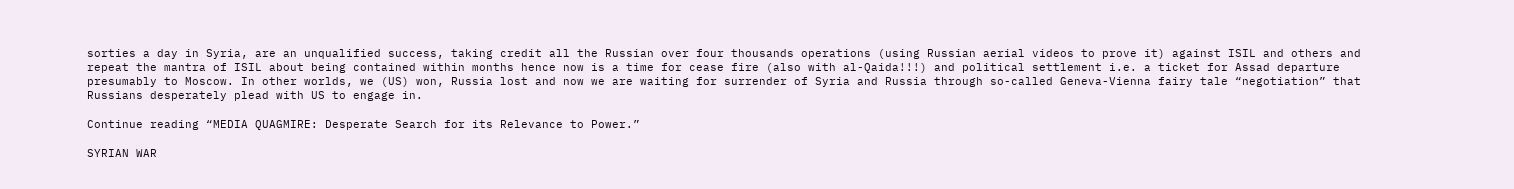sorties a day in Syria, are an unqualified success, taking credit all the Russian over four thousands operations (using Russian aerial videos to prove it) against ISIL and others and repeat the mantra of ISIL about being contained within months hence now is a time for cease fire (also with al-Qaida!!!) and political settlement i.e. a ticket for Assad departure presumably to Moscow. In other worlds, we (US) won, Russia lost and now we are waiting for surrender of Syria and Russia through so-called Geneva-Vienna fairy tale “negotiation” that Russians desperately plead with US to engage in.

Continue reading “MEDIA QUAGMIRE: Desperate Search for its Relevance to Power.”

SYRIAN WAR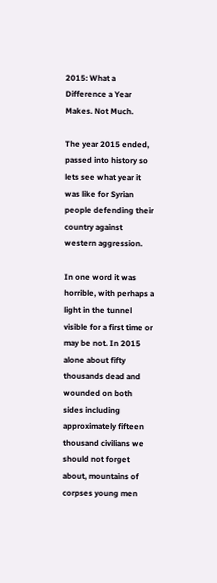2015: What a Difference a Year Makes. Not Much.

The year 2015 ended, passed into history so lets see what year it was like for Syrian people defending their country against western aggression.

In one word it was horrible, with perhaps a light in the tunnel visible for a first time or may be not. In 2015 alone about fifty thousands dead and wounded on both sides including approximately fifteen thousand civilians we should not forget about, mountains of corpses young men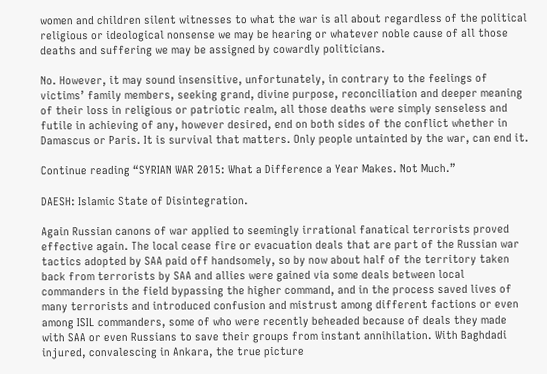women and children silent witnesses to what the war is all about regardless of the political religious or ideological nonsense we may be hearing or whatever noble cause of all those deaths and suffering we may be assigned by cowardly politicians.

No. However, it may sound insensitive, unfortunately, in contrary to the feelings of victims’ family members, seeking grand, divine purpose, reconciliation and deeper meaning of their loss in religious or patriotic realm, all those deaths were simply senseless and futile in achieving of any, however desired, end on both sides of the conflict whether in Damascus or Paris. It is survival that matters. Only people untainted by the war, can end it.

Continue reading “SYRIAN WAR 2015: What a Difference a Year Makes. Not Much.”

DAESH: Islamic State of Disintegration.

Again Russian canons of war applied to seemingly irrational fanatical terrorists proved effective again. The local cease fire or evacuation deals that are part of the Russian war tactics adopted by SAA paid off handsomely, so by now about half of the territory taken back from terrorists by SAA and allies were gained via some deals between local commanders in the field bypassing the higher command, and in the process saved lives of many terrorists and introduced confusion and mistrust among different factions or even among ISIL commanders, some of who were recently beheaded because of deals they made with SAA or even Russians to save their groups from instant annihilation. With Baghdadi injured, convalescing in Ankara, the true picture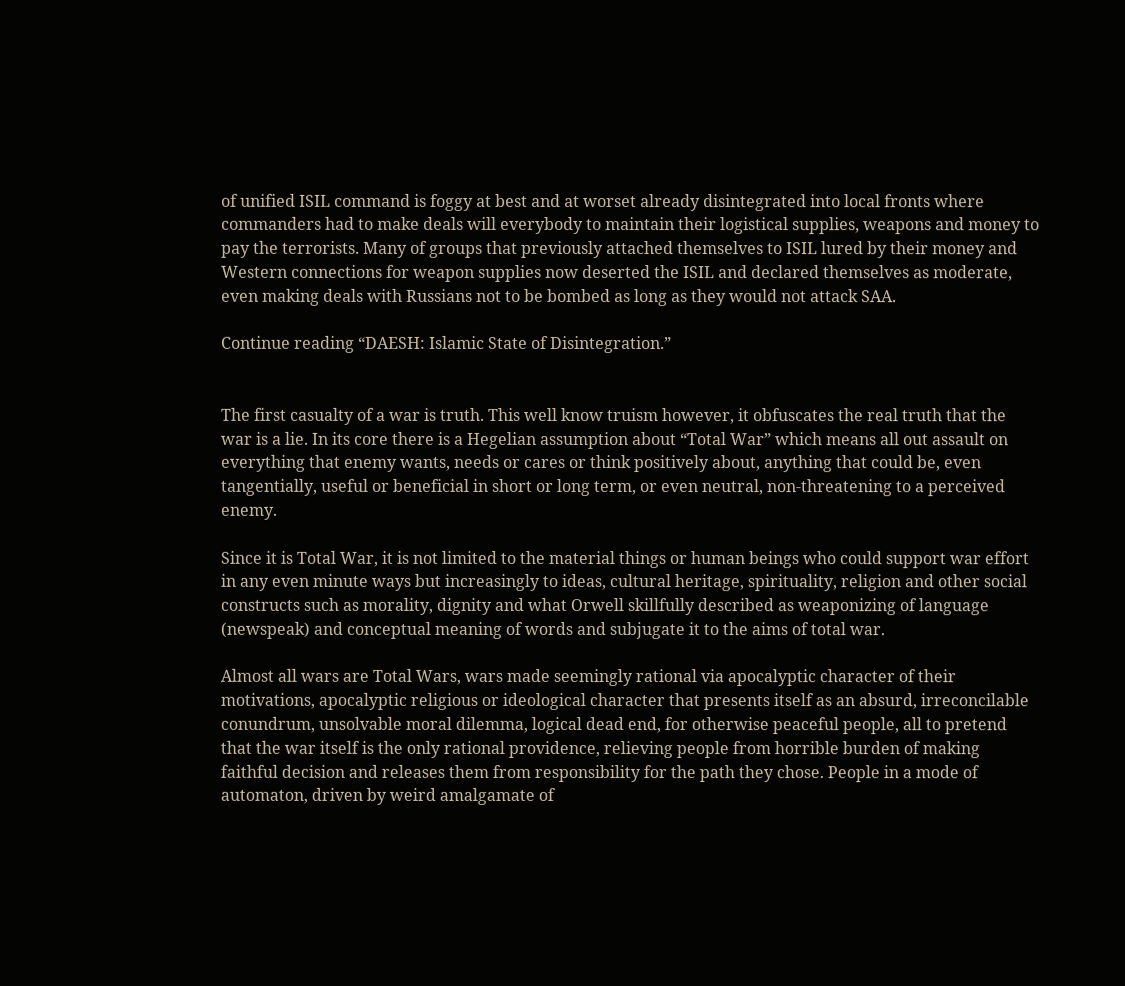of unified ISIL command is foggy at best and at worset already disintegrated into local fronts where commanders had to make deals will everybody to maintain their logistical supplies, weapons and money to pay the terrorists. Many of groups that previously attached themselves to ISIL lured by their money and Western connections for weapon supplies now deserted the ISIL and declared themselves as moderate, even making deals with Russians not to be bombed as long as they would not attack SAA.

Continue reading “DAESH: Islamic State of Disintegration.”


The first casualty of a war is truth. This well know truism however, it obfuscates the real truth that the war is a lie. In its core there is a Hegelian assumption about “Total War” which means all out assault on everything that enemy wants, needs or cares or think positively about, anything that could be, even tangentially, useful or beneficial in short or long term, or even neutral, non-threatening to a perceived enemy.

Since it is Total War, it is not limited to the material things or human beings who could support war effort in any even minute ways but increasingly to ideas, cultural heritage, spirituality, religion and other social constructs such as morality, dignity and what Orwell skillfully described as weaponizing of language (newspeak) and conceptual meaning of words and subjugate it to the aims of total war.

Almost all wars are Total Wars, wars made seemingly rational via apocalyptic character of their motivations, apocalyptic religious or ideological character that presents itself as an absurd, irreconcilable conundrum, unsolvable moral dilemma, logical dead end, for otherwise peaceful people, all to pretend that the war itself is the only rational providence, relieving people from horrible burden of making faithful decision and releases them from responsibility for the path they chose. People in a mode of automaton, driven by weird amalgamate of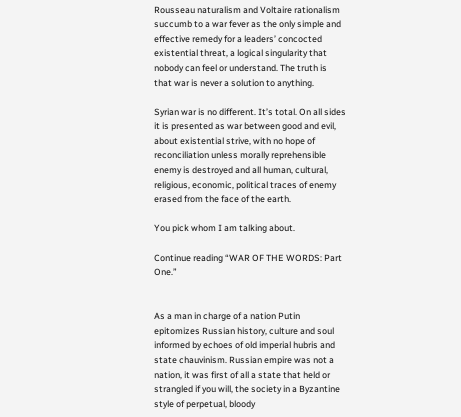Rousseau naturalism and Voltaire rationalism succumb to a war fever as the only simple and effective remedy for a leaders’ concocted existential threat, a logical singularity that nobody can feel or understand. The truth is that war is never a solution to anything.

Syrian war is no different. It’s total. On all sides it is presented as war between good and evil, about existential strive, with no hope of reconciliation unless morally reprehensible enemy is destroyed and all human, cultural, religious, economic, political traces of enemy erased from the face of the earth.

You pick whom I am talking about.

Continue reading “WAR OF THE WORDS: Part One.”


As a man in charge of a nation Putin epitomizes Russian history, culture and soul informed by echoes of old imperial hubris and state chauvinism. Russian empire was not a nation, it was first of all a state that held or strangled if you will, the society in a Byzantine style of perpetual, bloody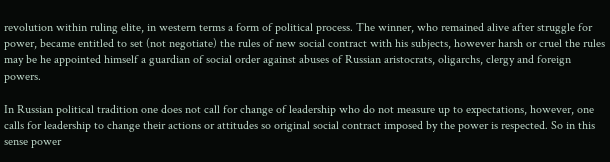revolution within ruling elite, in western terms a form of political process. The winner, who remained alive after struggle for power, became entitled to set (not negotiate) the rules of new social contract with his subjects, however harsh or cruel the rules may be he appointed himself a guardian of social order against abuses of Russian aristocrats, oligarchs, clergy and foreign powers.

In Russian political tradition one does not call for change of leadership who do not measure up to expectations, however, one calls for leadership to change their actions or attitudes so original social contract imposed by the power is respected. So in this sense power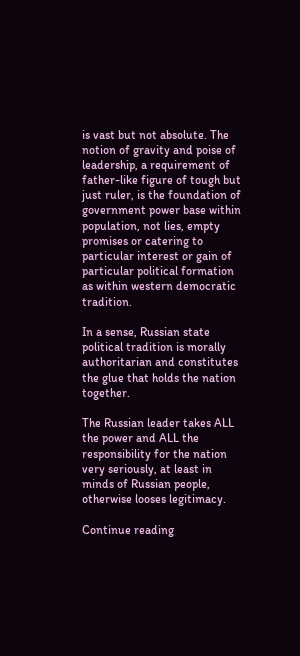is vast but not absolute. The notion of gravity and poise of leadership, a requirement of father-like figure of tough but just ruler, is the foundation of government power base within population, not lies, empty promises or catering to particular interest or gain of particular political formation as within western democratic tradition.

In a sense, Russian state political tradition is morally authoritarian and constitutes the glue that holds the nation together.

The Russian leader takes ALL the power and ALL the responsibility for the nation very seriously, at least in minds of Russian people, otherwise looses legitimacy.

Continue reading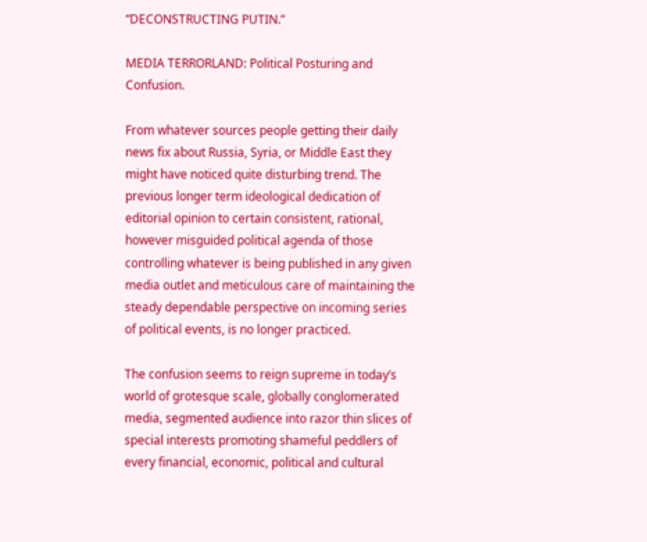“DECONSTRUCTING PUTIN.”

MEDIA TERRORLAND: Political Posturing and Confusion.

From whatever sources people getting their daily news fix about Russia, Syria, or Middle East they might have noticed quite disturbing trend. The previous longer term ideological dedication of editorial opinion to certain consistent, rational, however misguided political agenda of those controlling whatever is being published in any given media outlet and meticulous care of maintaining the steady dependable perspective on incoming series of political events, is no longer practiced.

The confusion seems to reign supreme in today’s world of grotesque scale, globally conglomerated media, segmented audience into razor thin slices of special interests promoting shameful peddlers of every financial, economic, political and cultural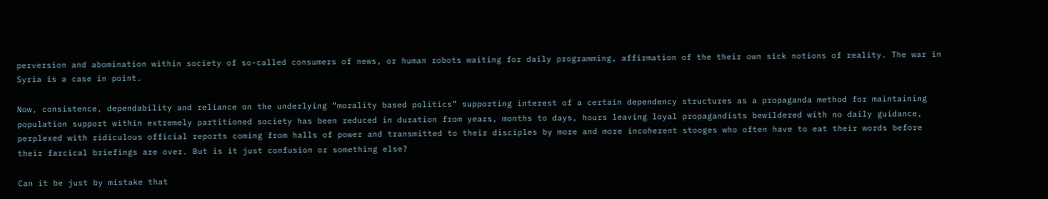perversion and abomination within society of so-called consumers of news, or human robots waiting for daily programming, affirmation of the their own sick notions of reality. The war in Syria is a case in point.

Now, consistence, dependability and reliance on the underlying “morality based politics” supporting interest of a certain dependency structures as a propaganda method for maintaining population support within extremely partitioned society has been reduced in duration from years, months to days, hours leaving loyal propagandists bewildered with no daily guidance, perplexed with ridiculous official reports coming from halls of power and transmitted to their disciples by more and more incoherent stooges who often have to eat their words before their farcical briefings are over. But is it just confusion or something else?

Can it be just by mistake that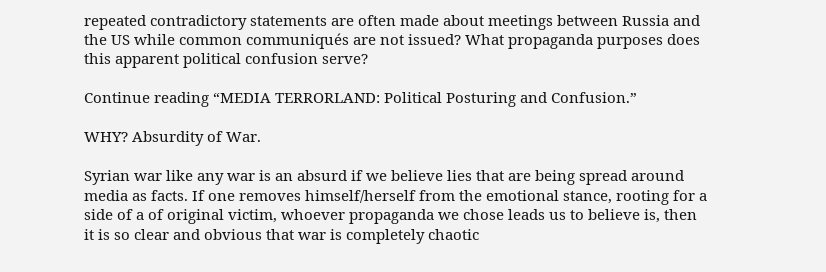repeated contradictory statements are often made about meetings between Russia and the US while common communiqués are not issued? What propaganda purposes does this apparent political confusion serve?

Continue reading “MEDIA TERRORLAND: Political Posturing and Confusion.”

WHY? Absurdity of War.

Syrian war like any war is an absurd if we believe lies that are being spread around media as facts. If one removes himself/herself from the emotional stance, rooting for a side of a of original victim, whoever propaganda we chose leads us to believe is, then it is so clear and obvious that war is completely chaotic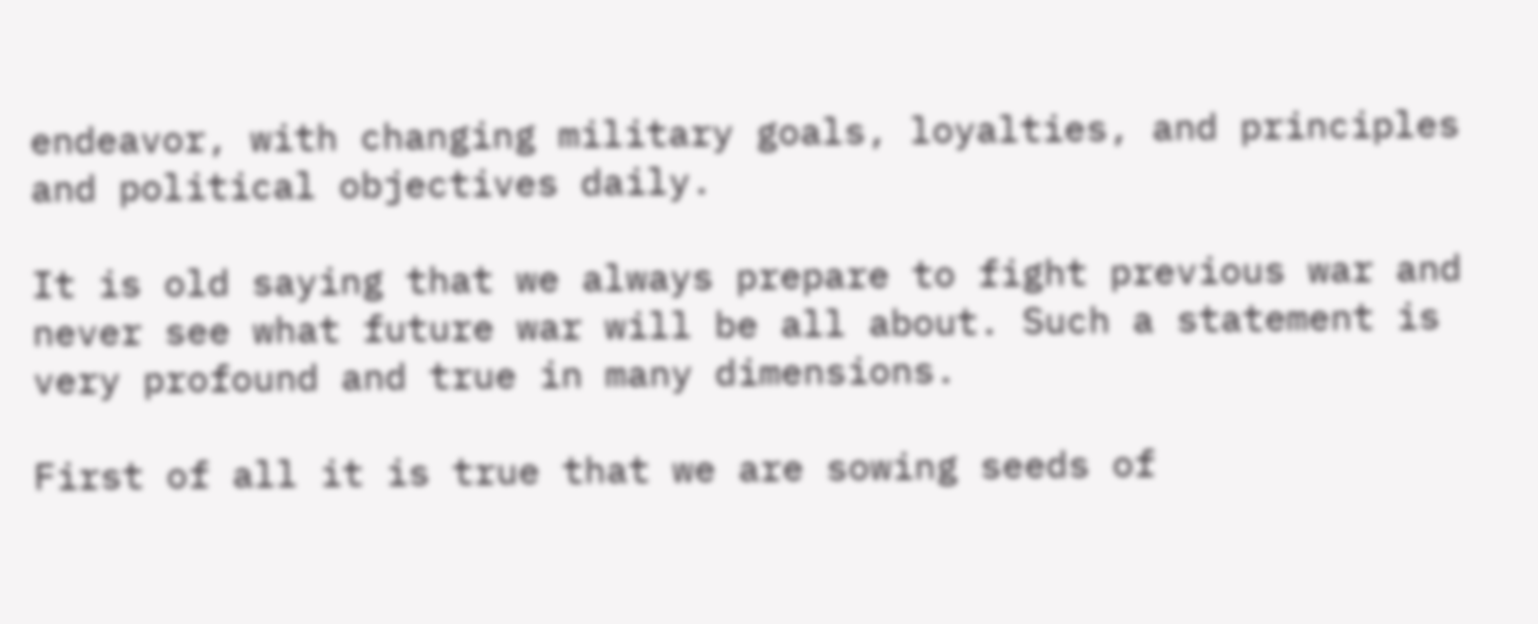endeavor, with changing military goals, loyalties, and principles and political objectives daily.

It is old saying that we always prepare to fight previous war and never see what future war will be all about. Such a statement is very profound and true in many dimensions.

First of all it is true that we are sowing seeds of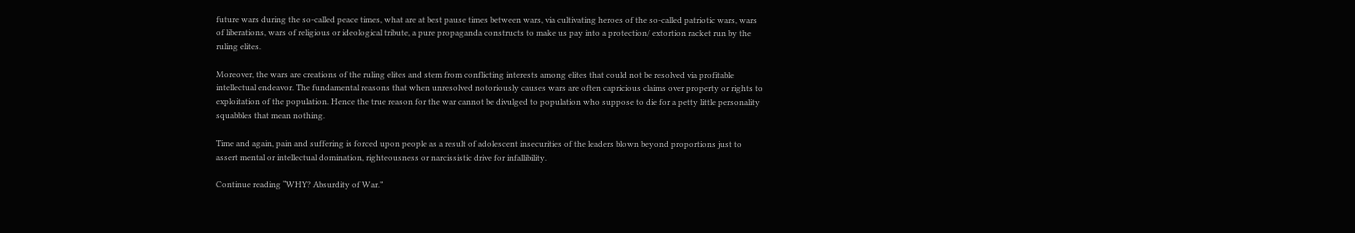future wars during the so-called peace times, what are at best pause times between wars, via cultivating heroes of the so-called patriotic wars, wars of liberations, wars of religious or ideological tribute, a pure propaganda constructs to make us pay into a protection/ extortion racket run by the ruling elites.

Moreover, the wars are creations of the ruling elites and stem from conflicting interests among elites that could not be resolved via profitable intellectual endeavor. The fundamental reasons that when unresolved notoriously causes wars are often capricious claims over property or rights to exploitation of the population. Hence the true reason for the war cannot be divulged to population who suppose to die for a petty little personality squabbles that mean nothing.

Time and again, pain and suffering is forced upon people as a result of adolescent insecurities of the leaders blown beyond proportions just to assert mental or intellectual domination, righteousness or narcissistic drive for infallibility.

Continue reading “WHY? Absurdity of War.”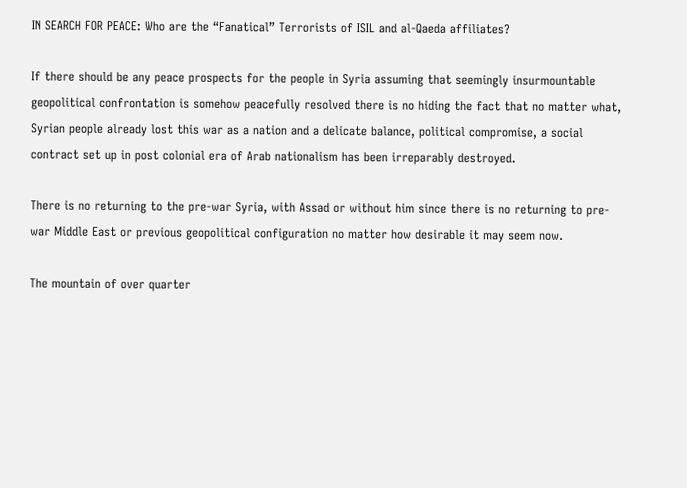IN SEARCH FOR PEACE: Who are the “Fanatical” Terrorists of ISIL and al-Qaeda affiliates?

If there should be any peace prospects for the people in Syria assuming that seemingly insurmountable geopolitical confrontation is somehow peacefully resolved there is no hiding the fact that no matter what, Syrian people already lost this war as a nation and a delicate balance, political compromise, a social contract set up in post colonial era of Arab nationalism has been irreparably destroyed.

There is no returning to the pre-war Syria, with Assad or without him since there is no returning to pre-war Middle East or previous geopolitical configuration no matter how desirable it may seem now.

The mountain of over quarter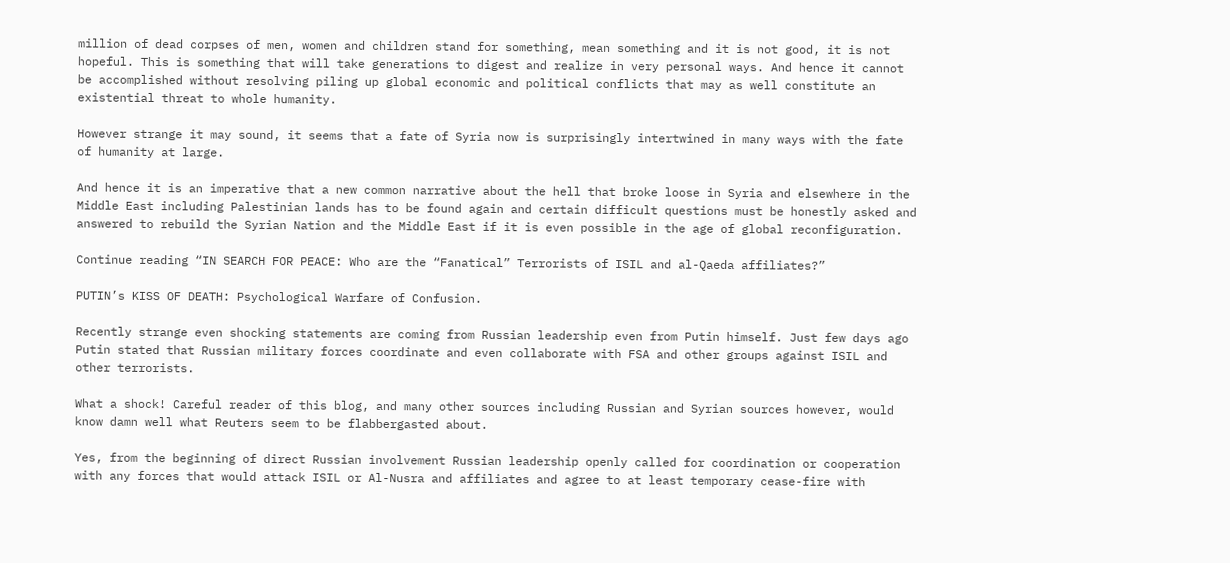million of dead corpses of men, women and children stand for something, mean something and it is not good, it is not hopeful. This is something that will take generations to digest and realize in very personal ways. And hence it cannot be accomplished without resolving piling up global economic and political conflicts that may as well constitute an existential threat to whole humanity.

However strange it may sound, it seems that a fate of Syria now is surprisingly intertwined in many ways with the fate of humanity at large.

And hence it is an imperative that a new common narrative about the hell that broke loose in Syria and elsewhere in the Middle East including Palestinian lands has to be found again and certain difficult questions must be honestly asked and answered to rebuild the Syrian Nation and the Middle East if it is even possible in the age of global reconfiguration.

Continue reading “IN SEARCH FOR PEACE: Who are the “Fanatical” Terrorists of ISIL and al-Qaeda affiliates?”

PUTIN’s KISS OF DEATH: Psychological Warfare of Confusion.

Recently strange even shocking statements are coming from Russian leadership even from Putin himself. Just few days ago Putin stated that Russian military forces coordinate and even collaborate with FSA and other groups against ISIL and other terrorists.

What a shock! Careful reader of this blog, and many other sources including Russian and Syrian sources however, would know damn well what Reuters seem to be flabbergasted about.

Yes, from the beginning of direct Russian involvement Russian leadership openly called for coordination or cooperation with any forces that would attack ISIL or Al-Nusra and affiliates and agree to at least temporary cease-fire with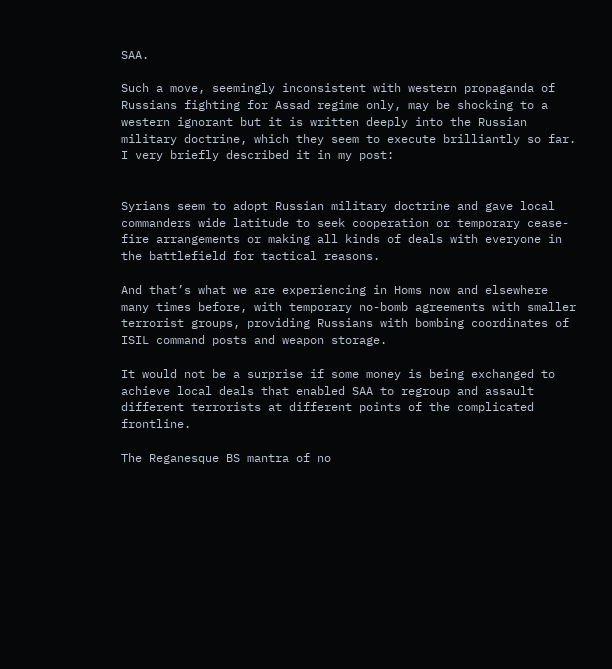SAA.

Such a move, seemingly inconsistent with western propaganda of Russians fighting for Assad regime only, may be shocking to a western ignorant but it is written deeply into the Russian military doctrine, which they seem to execute brilliantly so far. I very briefly described it in my post:


Syrians seem to adopt Russian military doctrine and gave local commanders wide latitude to seek cooperation or temporary cease-fire arrangements or making all kinds of deals with everyone in the battlefield for tactical reasons.

And that’s what we are experiencing in Homs now and elsewhere many times before, with temporary no-bomb agreements with smaller terrorist groups, providing Russians with bombing coordinates of ISIL command posts and weapon storage.

It would not be a surprise if some money is being exchanged to achieve local deals that enabled SAA to regroup and assault different terrorists at different points of the complicated frontline.

The Reganesque BS mantra of no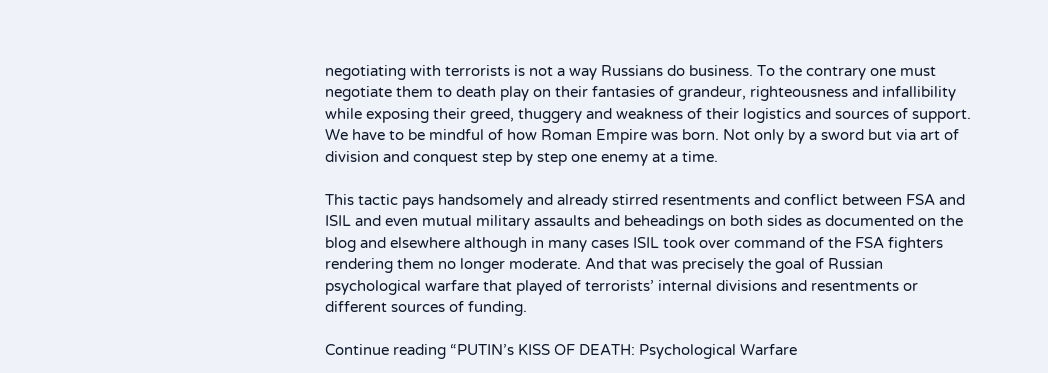negotiating with terrorists is not a way Russians do business. To the contrary one must negotiate them to death play on their fantasies of grandeur, righteousness and infallibility while exposing their greed, thuggery and weakness of their logistics and sources of support. We have to be mindful of how Roman Empire was born. Not only by a sword but via art of division and conquest step by step one enemy at a time.

This tactic pays handsomely and already stirred resentments and conflict between FSA and ISIL and even mutual military assaults and beheadings on both sides as documented on the blog and elsewhere although in many cases ISIL took over command of the FSA fighters rendering them no longer moderate. And that was precisely the goal of Russian psychological warfare that played of terrorists’ internal divisions and resentments or different sources of funding.

Continue reading “PUTIN’s KISS OF DEATH: Psychological Warfare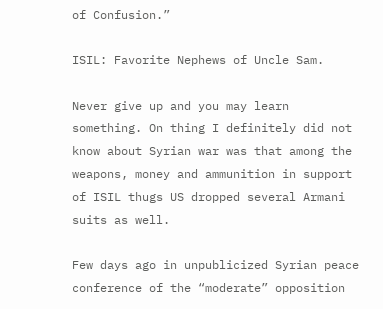of Confusion.”

ISIL: Favorite Nephews of Uncle Sam.

Never give up and you may learn something. On thing I definitely did not know about Syrian war was that among the weapons, money and ammunition in support of ISIL thugs US dropped several Armani suits as well.

Few days ago in unpublicized Syrian peace conference of the “moderate” opposition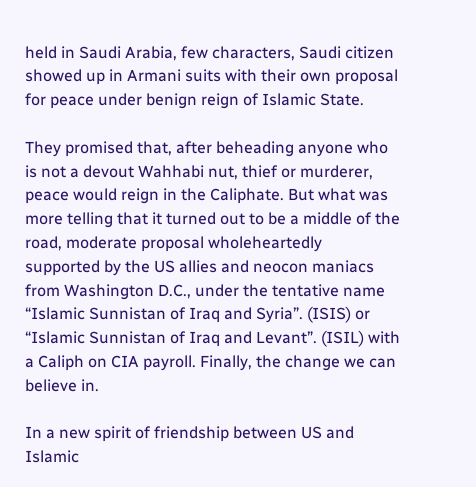held in Saudi Arabia, few characters, Saudi citizen showed up in Armani suits with their own proposal for peace under benign reign of Islamic State.

They promised that, after beheading anyone who is not a devout Wahhabi nut, thief or murderer, peace would reign in the Caliphate. But what was more telling that it turned out to be a middle of the road, moderate proposal wholeheartedly supported by the US allies and neocon maniacs from Washington D.C., under the tentative name “Islamic Sunnistan of Iraq and Syria”. (ISIS) or “Islamic Sunnistan of Iraq and Levant”. (ISIL) with a Caliph on CIA payroll. Finally, the change we can believe in.

In a new spirit of friendship between US and Islamic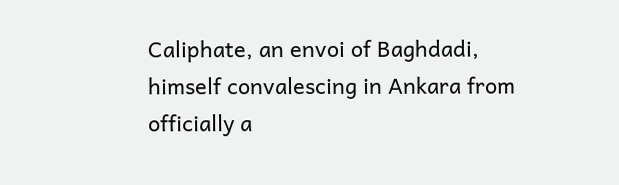Caliphate, an envoi of Baghdadi, himself convalescing in Ankara from officially a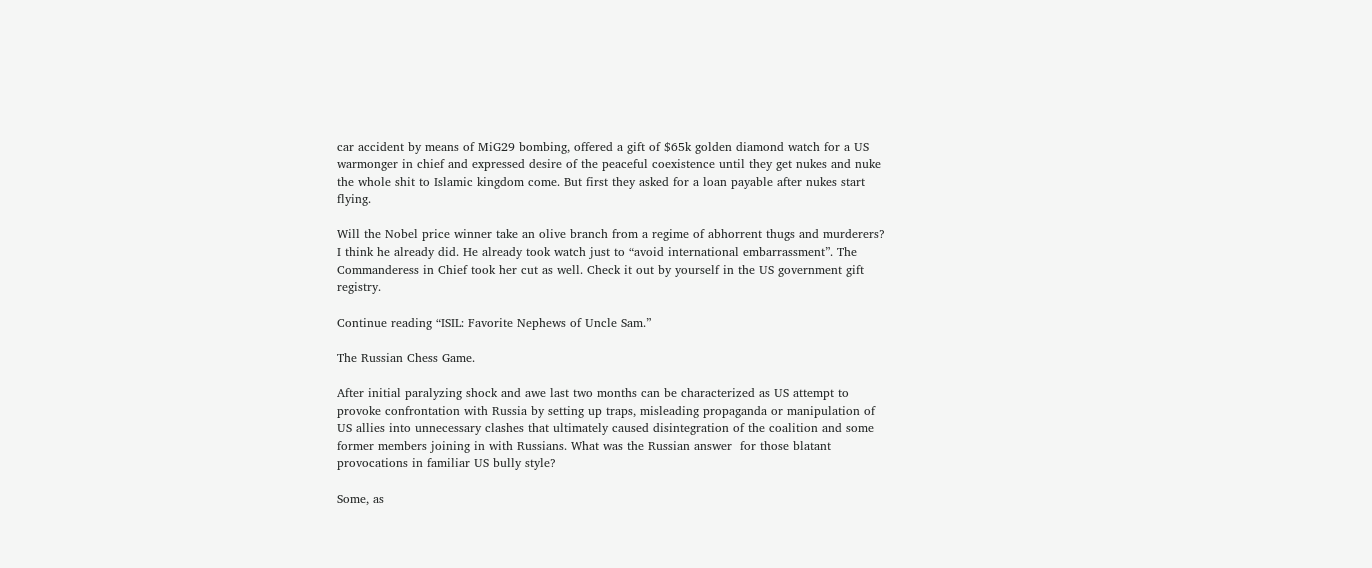car accident by means of MiG29 bombing, offered a gift of $65k golden diamond watch for a US warmonger in chief and expressed desire of the peaceful coexistence until they get nukes and nuke the whole shit to Islamic kingdom come. But first they asked for a loan payable after nukes start flying.

Will the Nobel price winner take an olive branch from a regime of abhorrent thugs and murderers? I think he already did. He already took watch just to “avoid international embarrassment”. The Commanderess in Chief took her cut as well. Check it out by yourself in the US government gift registry.

Continue reading “ISIL: Favorite Nephews of Uncle Sam.”

The Russian Chess Game.

After initial paralyzing shock and awe last two months can be characterized as US attempt to provoke confrontation with Russia by setting up traps, misleading propaganda or manipulation of US allies into unnecessary clashes that ultimately caused disintegration of the coalition and some former members joining in with Russians. What was the Russian answer  for those blatant provocations in familiar US bully style?

Some, as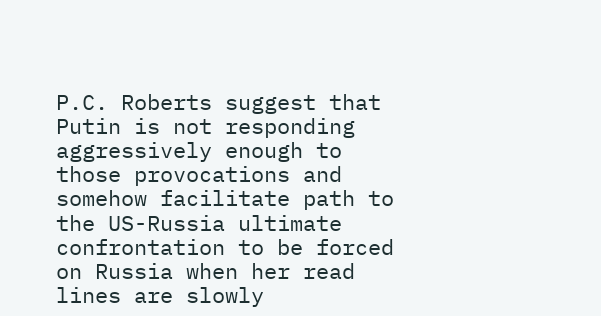P.C. Roberts suggest that Putin is not responding aggressively enough to those provocations and somehow facilitate path to the US-Russia ultimate confrontation to be forced on Russia when her read lines are slowly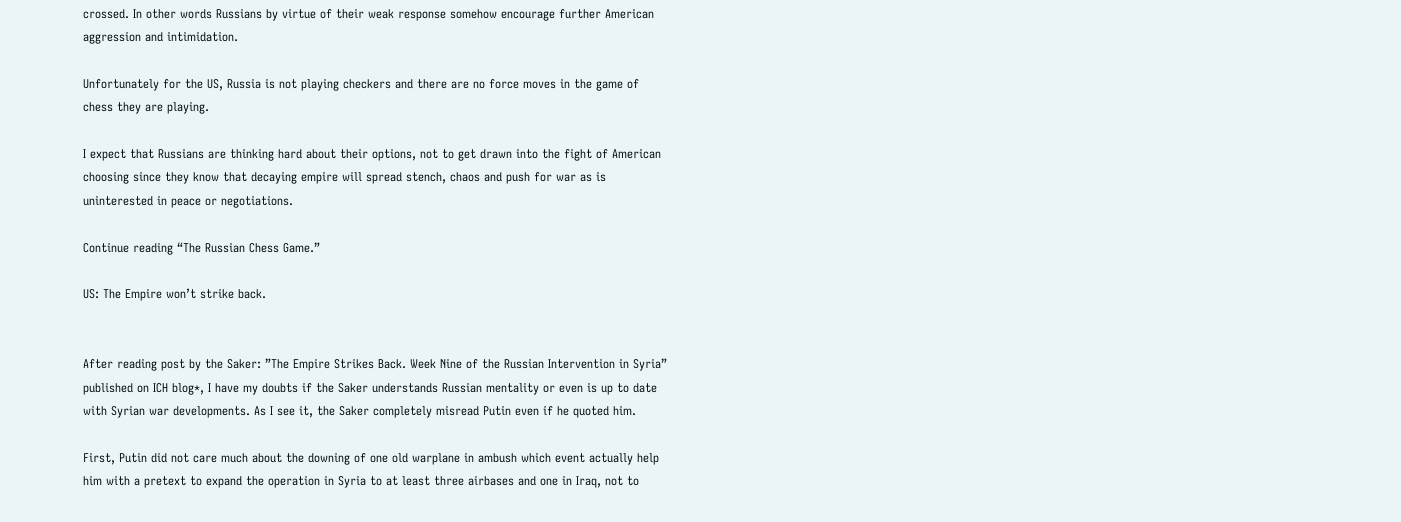crossed. In other words Russians by virtue of their weak response somehow encourage further American aggression and intimidation.

Unfortunately for the US, Russia is not playing checkers and there are no force moves in the game of chess they are playing.

I expect that Russians are thinking hard about their options, not to get drawn into the fight of American choosing since they know that decaying empire will spread stench, chaos and push for war as is uninterested in peace or negotiations.

Continue reading “The Russian Chess Game.”

US: The Empire won’t strike back.


After reading post by the Saker: ”The Empire Strikes Back. Week Nine of the Russian Intervention in Syria” published on ICH blog*, I have my doubts if the Saker understands Russian mentality or even is up to date with Syrian war developments. As I see it, the Saker completely misread Putin even if he quoted him.

First, Putin did not care much about the downing of one old warplane in ambush which event actually help him with a pretext to expand the operation in Syria to at least three airbases and one in Iraq, not to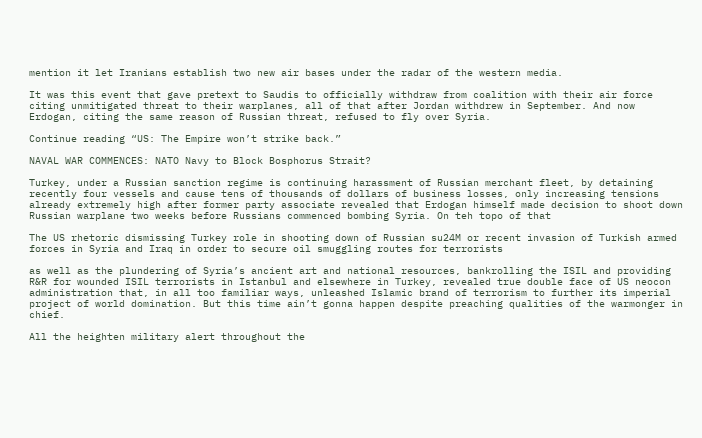mention it let Iranians establish two new air bases under the radar of the western media.

It was this event that gave pretext to Saudis to officially withdraw from coalition with their air force citing unmitigated threat to their warplanes, all of that after Jordan withdrew in September. And now Erdogan, citing the same reason of Russian threat, refused to fly over Syria.

Continue reading “US: The Empire won’t strike back.”

NAVAL WAR COMMENCES: NATO Navy to Block Bosphorus Strait?

Turkey, under a Russian sanction regime is continuing harassment of Russian merchant fleet, by detaining recently four vessels and cause tens of thousands of dollars of business losses, only increasing tensions already extremely high after former party associate revealed that Erdogan himself made decision to shoot down Russian warplane two weeks before Russians commenced bombing Syria. On teh topo of that

The US rhetoric dismissing Turkey role in shooting down of Russian su24M or recent invasion of Turkish armed forces in Syria and Iraq in order to secure oil smuggling routes for terrorists

as well as the plundering of Syria’s ancient art and national resources, bankrolling the ISIL and providing R&R for wounded ISIL terrorists in Istanbul and elsewhere in Turkey, revealed true double face of US neocon administration that, in all too familiar ways, unleashed Islamic brand of terrorism to further its imperial project of world domination. But this time ain’t gonna happen despite preaching qualities of the warmonger in chief.

All the heighten military alert throughout the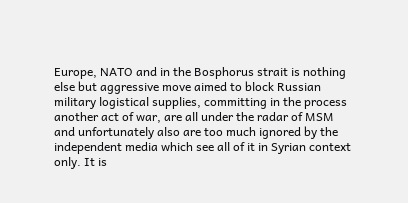Europe, NATO and in the Bosphorus strait is nothing else but aggressive move aimed to block Russian military logistical supplies, committing in the process another act of war, are all under the radar of MSM and unfortunately also are too much ignored by the independent media which see all of it in Syrian context only. It is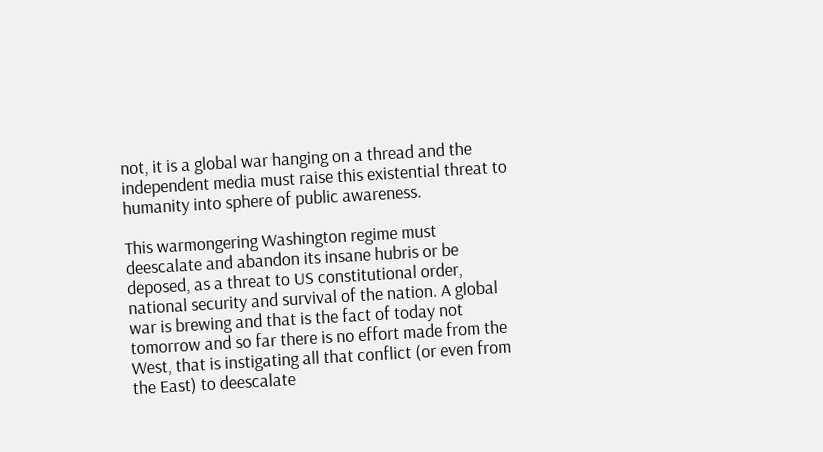not, it is a global war hanging on a thread and the independent media must raise this existential threat to humanity into sphere of public awareness.

This warmongering Washington regime must deescalate and abandon its insane hubris or be deposed, as a threat to US constitutional order, national security and survival of the nation. A global war is brewing and that is the fact of today not tomorrow and so far there is no effort made from the West, that is instigating all that conflict (or even from the East) to deescalate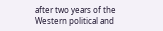after two years of the Western political and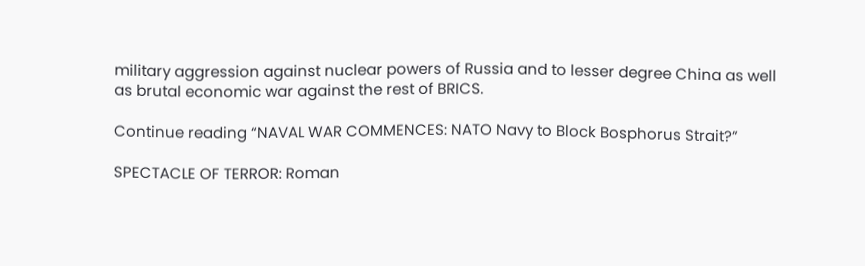military aggression against nuclear powers of Russia and to lesser degree China as well as brutal economic war against the rest of BRICS.

Continue reading “NAVAL WAR COMMENCES: NATO Navy to Block Bosphorus Strait?”

SPECTACLE OF TERROR: Roman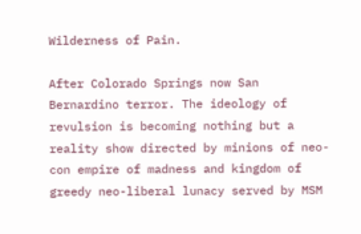Wilderness of Pain.

After Colorado Springs now San Bernardino terror. The ideology of revulsion is becoming nothing but a reality show directed by minions of neo-con empire of madness and kingdom of greedy neo-liberal lunacy served by MSM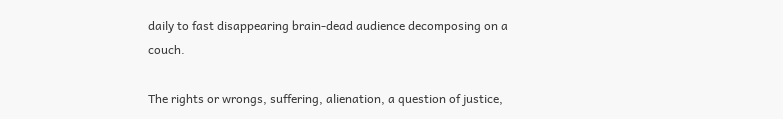daily to fast disappearing brain-dead audience decomposing on a couch.

The rights or wrongs, suffering, alienation, a question of justice,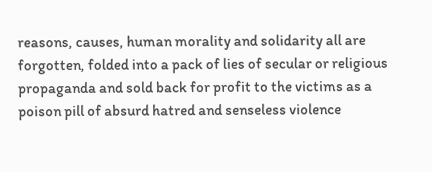reasons, causes, human morality and solidarity all are forgotten, folded into a pack of lies of secular or religious propaganda and sold back for profit to the victims as a poison pill of absurd hatred and senseless violence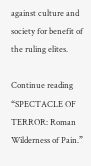against culture and society for benefit of the ruling elites.

Continue reading “SPECTACLE OF TERROR: Roman Wilderness of Pain.”